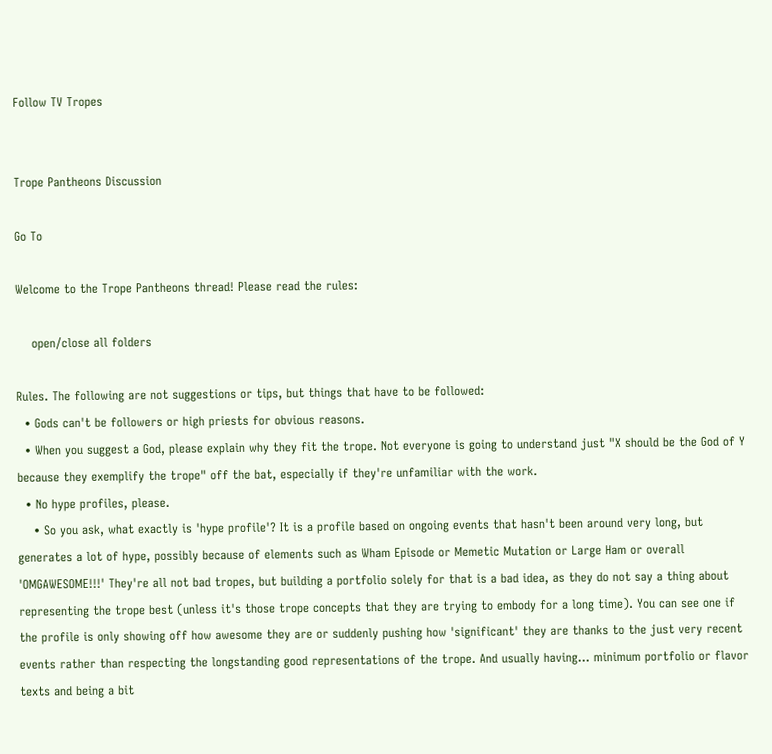Follow TV Tropes


Trope Pantheons Discussion

Go To

Welcome to the Trope Pantheons thread! Please read the rules:

    open/close all folders

Rules. The following are not suggestions or tips, but things that have to be followed:
  • Gods can't be followers or high priests for obvious reasons.
  • When you suggest a God, please explain why they fit the trope. Not everyone is going to understand just "X should be the God of Y because they exemplify the trope" off the bat, especially if they're unfamiliar with the work.
  • No hype profiles, please.
    • So you ask, what exactly is 'hype profile'? It is a profile based on ongoing events that hasn't been around very long, but generates a lot of hype, possibly because of elements such as Wham Episode or Memetic Mutation or Large Ham or overall 'OMGAWESOME!!!' They're all not bad tropes, but building a portfolio solely for that is a bad idea, as they do not say a thing about representing the trope best (unless it's those trope concepts that they are trying to embody for a long time). You can see one if the profile is only showing off how awesome they are or suddenly pushing how 'significant' they are thanks to the just very recent events rather than respecting the longstanding good representations of the trope. And usually having... minimum portfolio or flavor texts and being a bit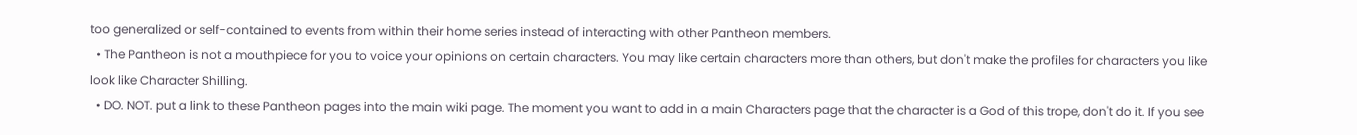too generalized or self-contained to events from within their home series instead of interacting with other Pantheon members.
  • The Pantheon is not a mouthpiece for you to voice your opinions on certain characters. You may like certain characters more than others, but don't make the profiles for characters you like look like Character Shilling.
  • DO. NOT. put a link to these Pantheon pages into the main wiki page. The moment you want to add in a main Characters page that the character is a God of this trope, don't do it. If you see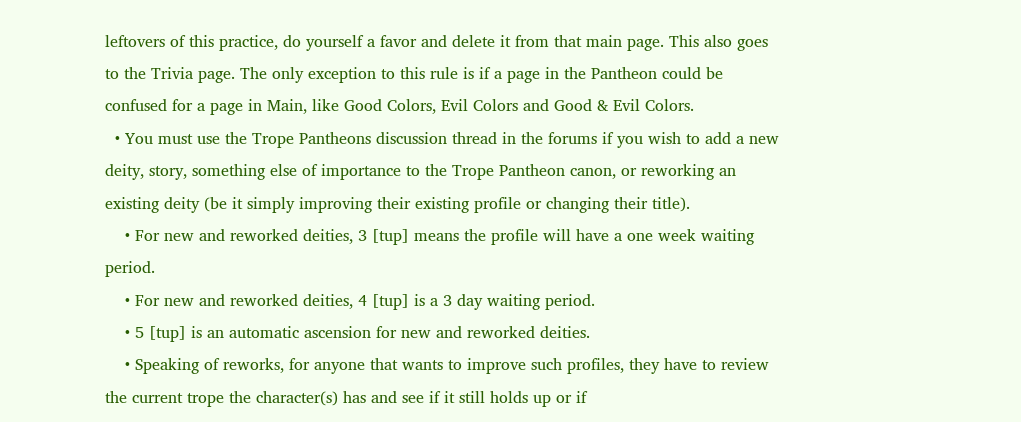leftovers of this practice, do yourself a favor and delete it from that main page. This also goes to the Trivia page. The only exception to this rule is if a page in the Pantheon could be confused for a page in Main, like Good Colors, Evil Colors and Good & Evil Colors.
  • You must use the Trope Pantheons discussion thread in the forums if you wish to add a new deity, story, something else of importance to the Trope Pantheon canon, or reworking an existing deity (be it simply improving their existing profile or changing their title).
    • For new and reworked deities, 3 [tup] means the profile will have a one week waiting period.
    • For new and reworked deities, 4 [tup] is a 3 day waiting period.
    • 5 [tup] is an automatic ascension for new and reworked deities.
    • Speaking of reworks, for anyone that wants to improve such profiles, they have to review the current trope the character(s) has and see if it still holds up or if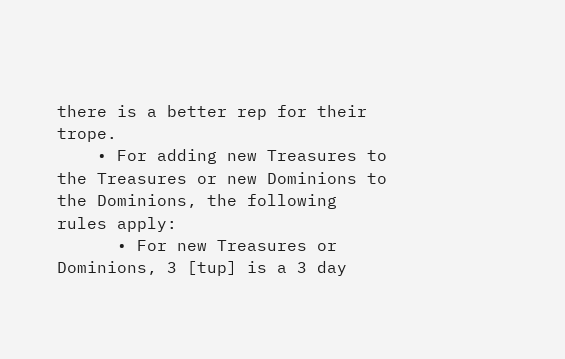there is a better rep for their trope.
    • For adding new Treasures to the Treasures or new Dominions to the Dominions, the following rules apply:
      • For new Treasures or Dominions, 3 [tup] is a 3 day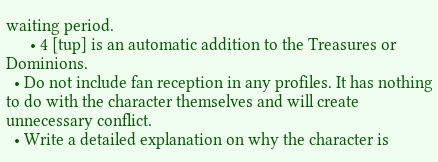waiting period.
      • 4 [tup] is an automatic addition to the Treasures or Dominions.
  • Do not include fan reception in any profiles. It has nothing to do with the character themselves and will create unnecessary conflict.
  • Write a detailed explanation on why the character is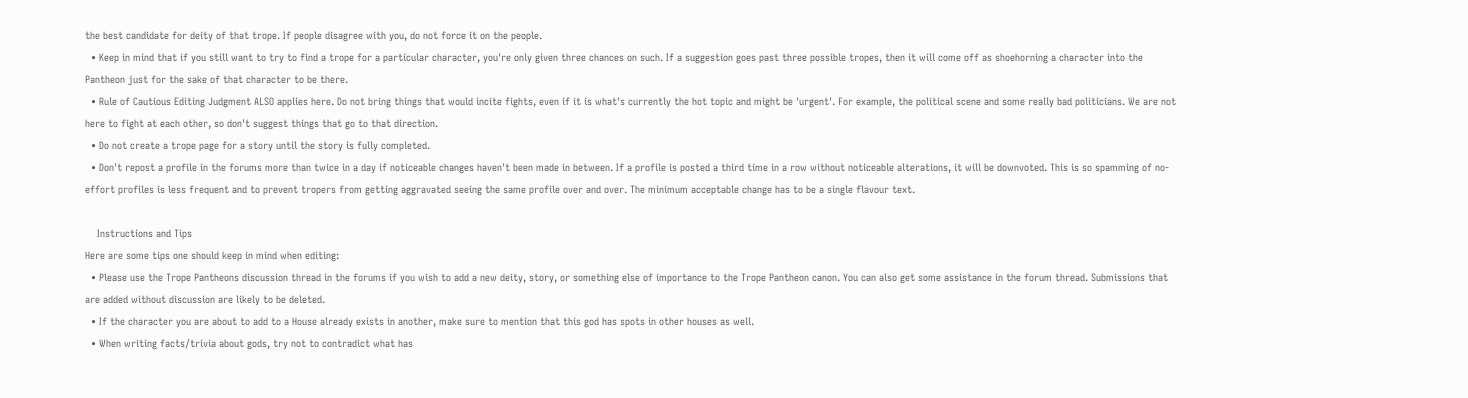the best candidate for deity of that trope. If people disagree with you, do not force it on the people.
  • Keep in mind that if you still want to try to find a trope for a particular character, you're only given three chances on such. If a suggestion goes past three possible tropes, then it will come off as shoehorning a character into the Pantheon just for the sake of that character to be there.
  • Rule of Cautious Editing Judgment ALSO applies here. Do not bring things that would incite fights, even if it is what's currently the hot topic and might be 'urgent'. For example, the political scene and some really bad politicians. We are not here to fight at each other, so don't suggest things that go to that direction.
  • Do not create a trope page for a story until the story is fully completed.
  • Don't repost a profile in the forums more than twice in a day if noticeable changes haven't been made in between. If a profile is posted a third time in a row without noticeable alterations, it will be downvoted. This is so spamming of no-effort profiles is less frequent and to prevent tropers from getting aggravated seeing the same profile over and over. The minimum acceptable change has to be a single flavour text.

    Instructions and Tips
Here are some tips one should keep in mind when editing:
  • Please use the Trope Pantheons discussion thread in the forums if you wish to add a new deity, story, or something else of importance to the Trope Pantheon canon. You can also get some assistance in the forum thread. Submissions that are added without discussion are likely to be deleted.
  • If the character you are about to add to a House already exists in another, make sure to mention that this god has spots in other houses as well.
  • When writing facts/trivia about gods, try not to contradict what has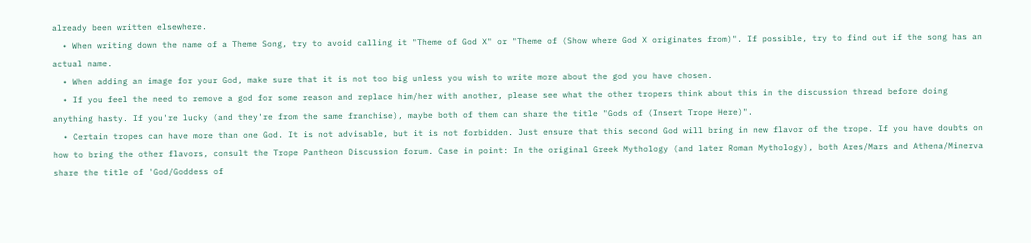already been written elsewhere.
  • When writing down the name of a Theme Song, try to avoid calling it "Theme of God X" or "Theme of (Show where God X originates from)". If possible, try to find out if the song has an actual name.
  • When adding an image for your God, make sure that it is not too big unless you wish to write more about the god you have chosen.
  • If you feel the need to remove a god for some reason and replace him/her with another, please see what the other tropers think about this in the discussion thread before doing anything hasty. If you're lucky (and they're from the same franchise), maybe both of them can share the title "Gods of (Insert Trope Here)".
  • Certain tropes can have more than one God. It is not advisable, but it is not forbidden. Just ensure that this second God will bring in new flavor of the trope. If you have doubts on how to bring the other flavors, consult the Trope Pantheon Discussion forum. Case in point: In the original Greek Mythology (and later Roman Mythology), both Ares/Mars and Athena/Minerva share the title of 'God/Goddess of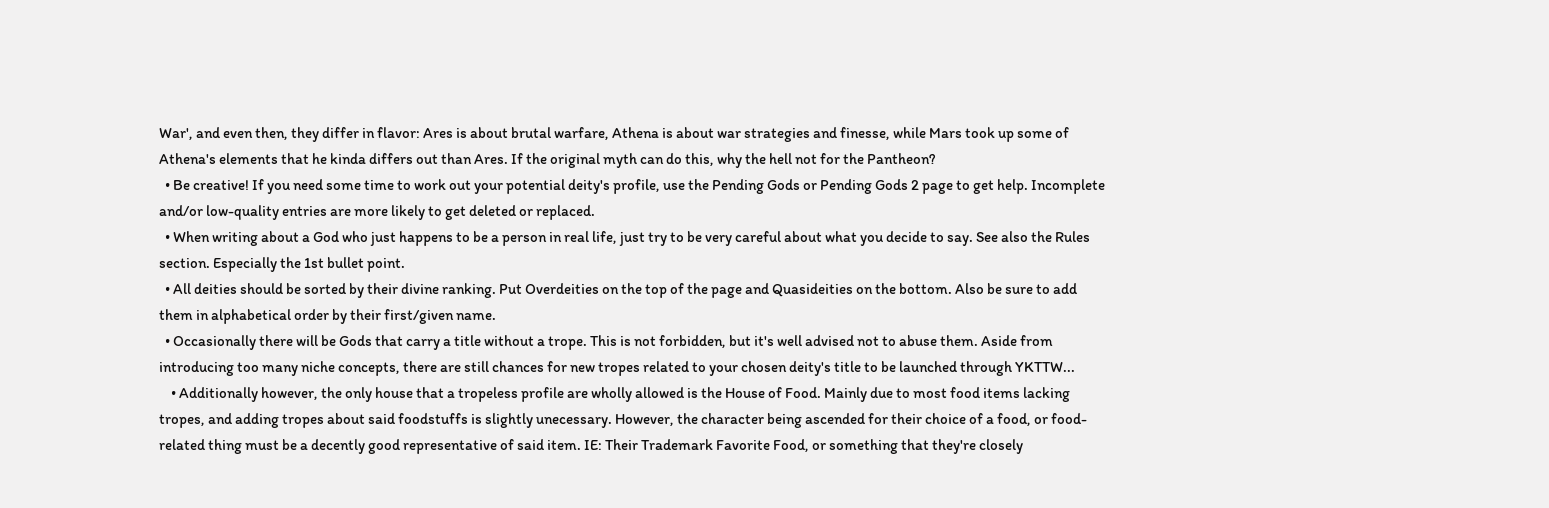War', and even then, they differ in flavor: Ares is about brutal warfare, Athena is about war strategies and finesse, while Mars took up some of Athena's elements that he kinda differs out than Ares. If the original myth can do this, why the hell not for the Pantheon?
  • Be creative! If you need some time to work out your potential deity's profile, use the Pending Gods or Pending Gods 2 page to get help. Incomplete and/or low-quality entries are more likely to get deleted or replaced.
  • When writing about a God who just happens to be a person in real life, just try to be very careful about what you decide to say. See also the Rules section. Especially the 1st bullet point.
  • All deities should be sorted by their divine ranking. Put Overdeities on the top of the page and Quasideities on the bottom. Also be sure to add them in alphabetical order by their first/given name.
  • Occasionally there will be Gods that carry a title without a trope. This is not forbidden, but it's well advised not to abuse them. Aside from introducing too many niche concepts, there are still chances for new tropes related to your chosen deity's title to be launched through YKTTW...
    • Additionally however, the only house that a tropeless profile are wholly allowed is the House of Food. Mainly due to most food items lacking tropes, and adding tropes about said foodstuffs is slightly unecessary. However, the character being ascended for their choice of a food, or food-related thing must be a decently good representative of said item. IE: Their Trademark Favorite Food, or something that they're closely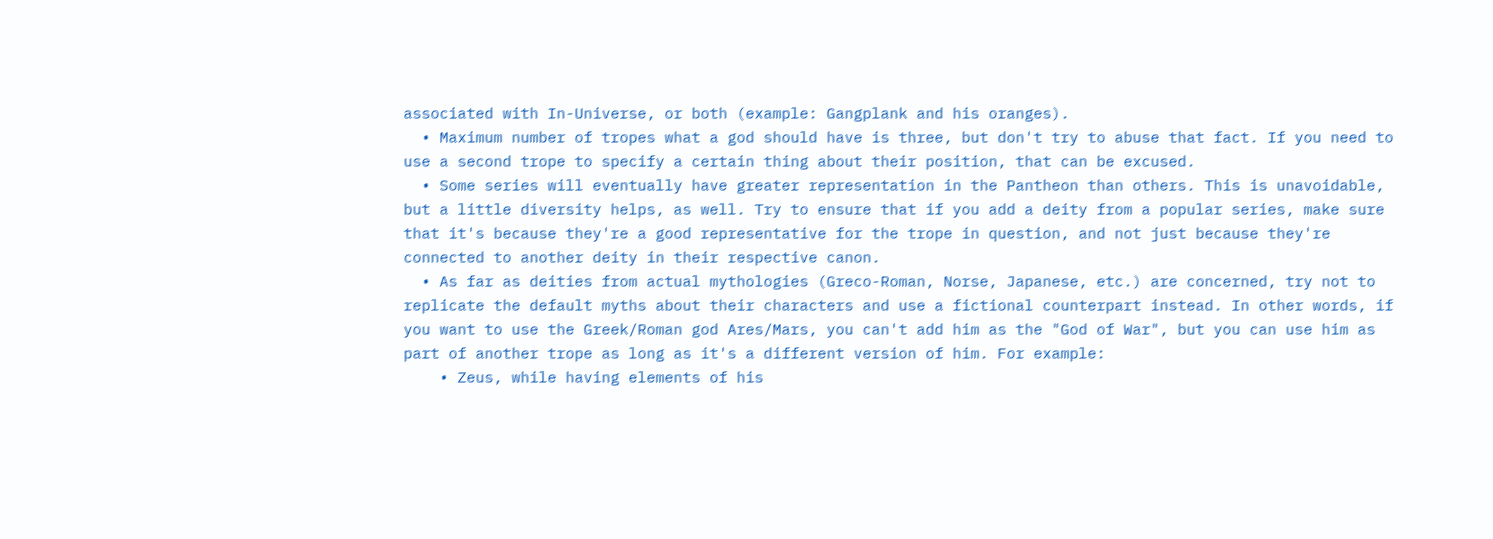associated with In-Universe, or both (example: Gangplank and his oranges).
  • Maximum number of tropes what a god should have is three, but don't try to abuse that fact. If you need to use a second trope to specify a certain thing about their position, that can be excused.
  • Some series will eventually have greater representation in the Pantheon than others. This is unavoidable, but a little diversity helps, as well. Try to ensure that if you add a deity from a popular series, make sure that it's because they're a good representative for the trope in question, and not just because they're connected to another deity in their respective canon.
  • As far as deities from actual mythologies (Greco-Roman, Norse, Japanese, etc.) are concerned, try not to replicate the default myths about their characters and use a fictional counterpart instead. In other words, if you want to use the Greek/Roman god Ares/Mars, you can't add him as the "God of War", but you can use him as part of another trope as long as it's a different version of him. For example:
    • Zeus, while having elements of his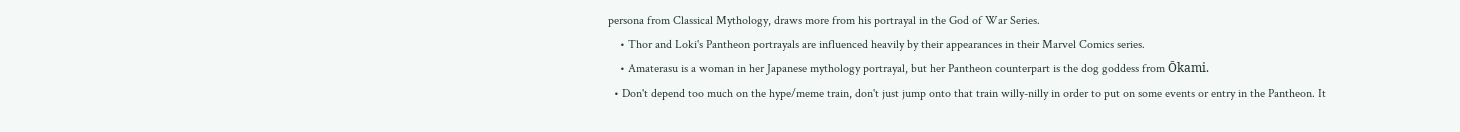persona from Classical Mythology, draws more from his portrayal in the God of War Series.
    • Thor and Loki's Pantheon portrayals are influenced heavily by their appearances in their Marvel Comics series.
    • Amaterasu is a woman in her Japanese mythology portrayal, but her Pantheon counterpart is the dog goddess from Ōkami.
  • Don't depend too much on the hype/meme train, don't just jump onto that train willy-nilly in order to put on some events or entry in the Pantheon. It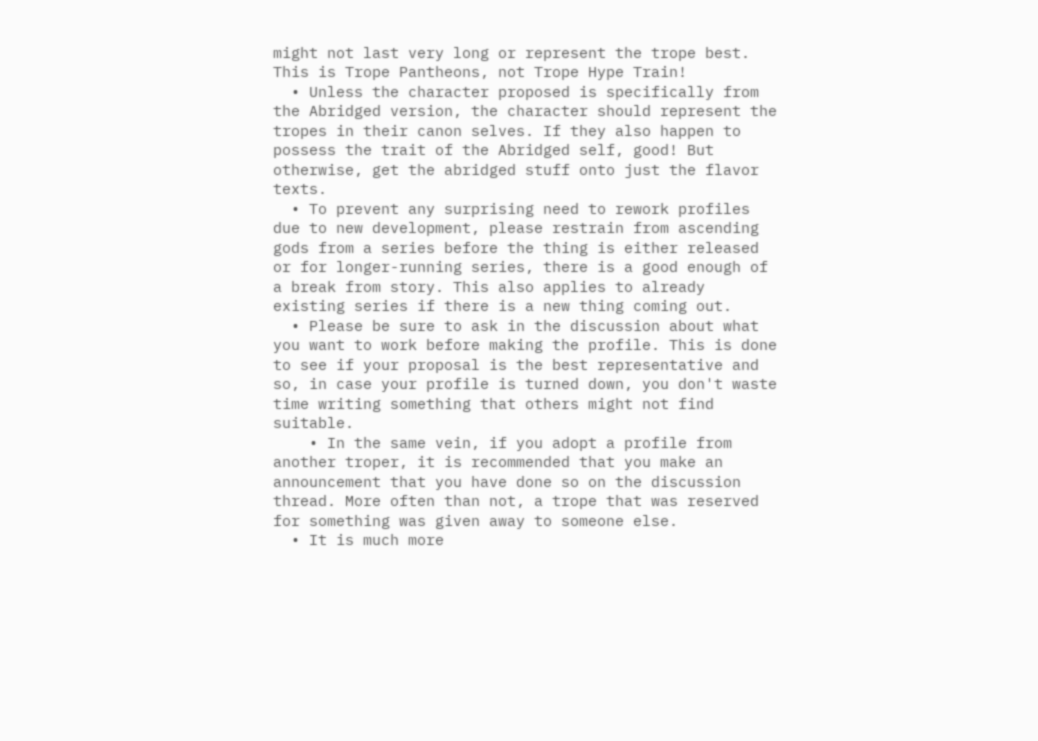might not last very long or represent the trope best. This is Trope Pantheons, not Trope Hype Train!
  • Unless the character proposed is specifically from the Abridged version, the character should represent the tropes in their canon selves. If they also happen to possess the trait of the Abridged self, good! But otherwise, get the abridged stuff onto just the flavor texts.
  • To prevent any surprising need to rework profiles due to new development, please restrain from ascending gods from a series before the thing is either released or for longer-running series, there is a good enough of a break from story. This also applies to already existing series if there is a new thing coming out.
  • Please be sure to ask in the discussion about what you want to work before making the profile. This is done to see if your proposal is the best representative and so, in case your profile is turned down, you don't waste time writing something that others might not find suitable.
    • In the same vein, if you adopt a profile from another troper, it is recommended that you make an announcement that you have done so on the discussion thread. More often than not, a trope that was reserved for something was given away to someone else.
  • It is much more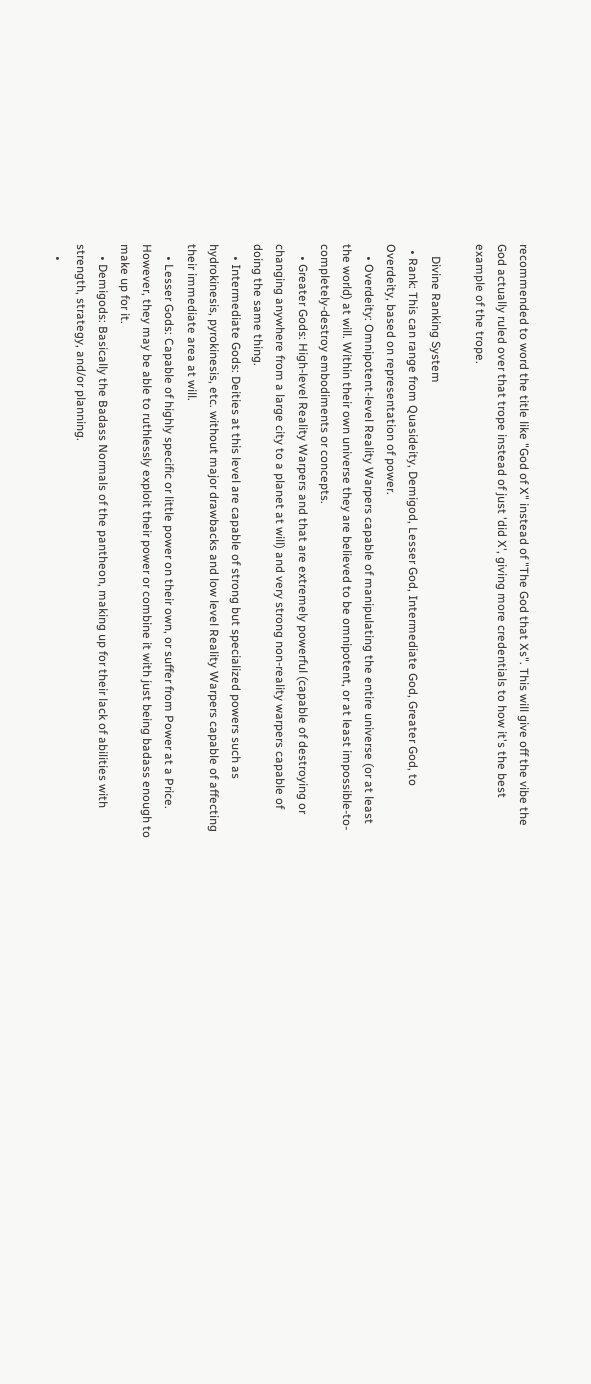recommended to word the title like "God of X" instead of "The God that Xs". This will give off the vibe the God actually ruled over that trope instead of just 'did X', giving more credentials to how it's the best example of the trope.

    Divine Ranking System
  • Rank: This can range from Quasideity, Demigod, Lesser God, Intermediate God, Greater God, to Overdeity, based on representation of power.
    • Overdeity: Omnipotent-level Reality Warpers capable of manipulating the entire universe (or at least the world) at will. Within their own universe they are believed to be omnipotent, or at least impossible-to-completely-destroy embodiments or concepts.
    • Greater Gods: High-level Reality Warpers and that are extremely powerful (capable of destroying or changing anywhere from a large city to a planet at will) and very strong non-reality warpers capable of doing the same thing.
    • Intermediate Gods: Deities at this level are capable of strong but specialized powers such as hydrokinesis, pyrokinesis, etc. without major drawbacks and low level Reality Warpers capable of affecting their immediate area at will.
    • Lesser Gods: Capable of highly specific or little power on their own, or suffer from Power at a Price. However, they may be able to ruthlessly exploit their power or combine it with just being badass enough to make up for it.
    • Demigods: Basically the Badass Normals of the pantheon, making up for their lack of abilities with strength, strategy, and/or planning.
    •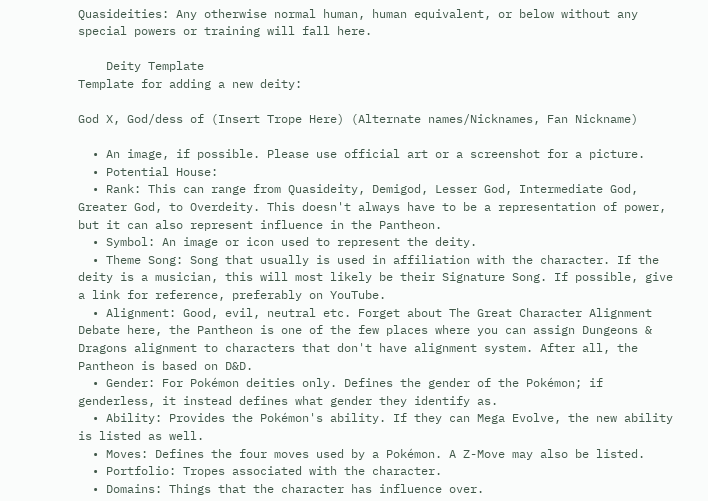Quasideities: Any otherwise normal human, human equivalent, or below without any special powers or training will fall here.

    Deity Template
Template for adding a new deity:

God X, God/dess of (Insert Trope Here) (Alternate names/Nicknames, Fan Nickname)

  • An image, if possible. Please use official art or a screenshot for a picture.
  • Potential House:
  • Rank: This can range from Quasideity, Demigod, Lesser God, Intermediate God, Greater God, to Overdeity. This doesn't always have to be a representation of power, but it can also represent influence in the Pantheon.
  • Symbol: An image or icon used to represent the deity.
  • Theme Song: Song that usually is used in affiliation with the character. If the deity is a musician, this will most likely be their Signature Song. If possible, give a link for reference, preferably on YouTube.
  • Alignment: Good, evil, neutral etc. Forget about The Great Character Alignment Debate here, the Pantheon is one of the few places where you can assign Dungeons & Dragons alignment to characters that don't have alignment system. After all, the Pantheon is based on D&D.
  • Gender: For Pokémon deities only. Defines the gender of the Pokémon; if genderless, it instead defines what gender they identify as.
  • Ability: Provides the Pokémon's ability. If they can Mega Evolve, the new ability is listed as well.
  • Moves: Defines the four moves used by a Pokémon. A Z-Move may also be listed.
  • Portfolio: Tropes associated with the character.
  • Domains: Things that the character has influence over.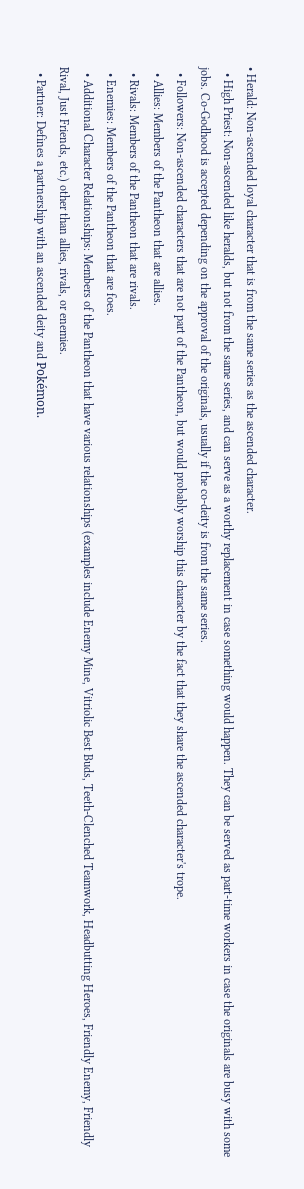• Herald: Non-ascended loyal character that is from the same series as the ascended character.
  • High Priest: Non-ascended like heralds, but not from the same series, and can serve as a worthy replacement in case something would happen. They can be served as part-time workers in case the originals are busy with some jobs. Co-Godhood is accepted depending on the approval of the originals, usually if the co-deity is from the same series.
  • Followers: Non-ascended characters that are not part of the Pantheon, but would probably worship this character by the fact that they share the ascended character's trope.
  • Allies: Members of the Pantheon that are allies.
  • Rivals: Members of the Pantheon that are rivals.
  • Enemies: Members of the Pantheon that are foes.
  • Additional Character Relationships: Members of the Pantheon that have various relationships (examples include Enemy Mine, Vitriolic Best Buds, Teeth-Clenched Teamwork, Headbutting Heroes, Friendly Enemy, Friendly Rival, Just Friends, etc.) other than allies, rivals, or enemies.
  • Partner: Defines a partnership with an ascended deity and Pokémon.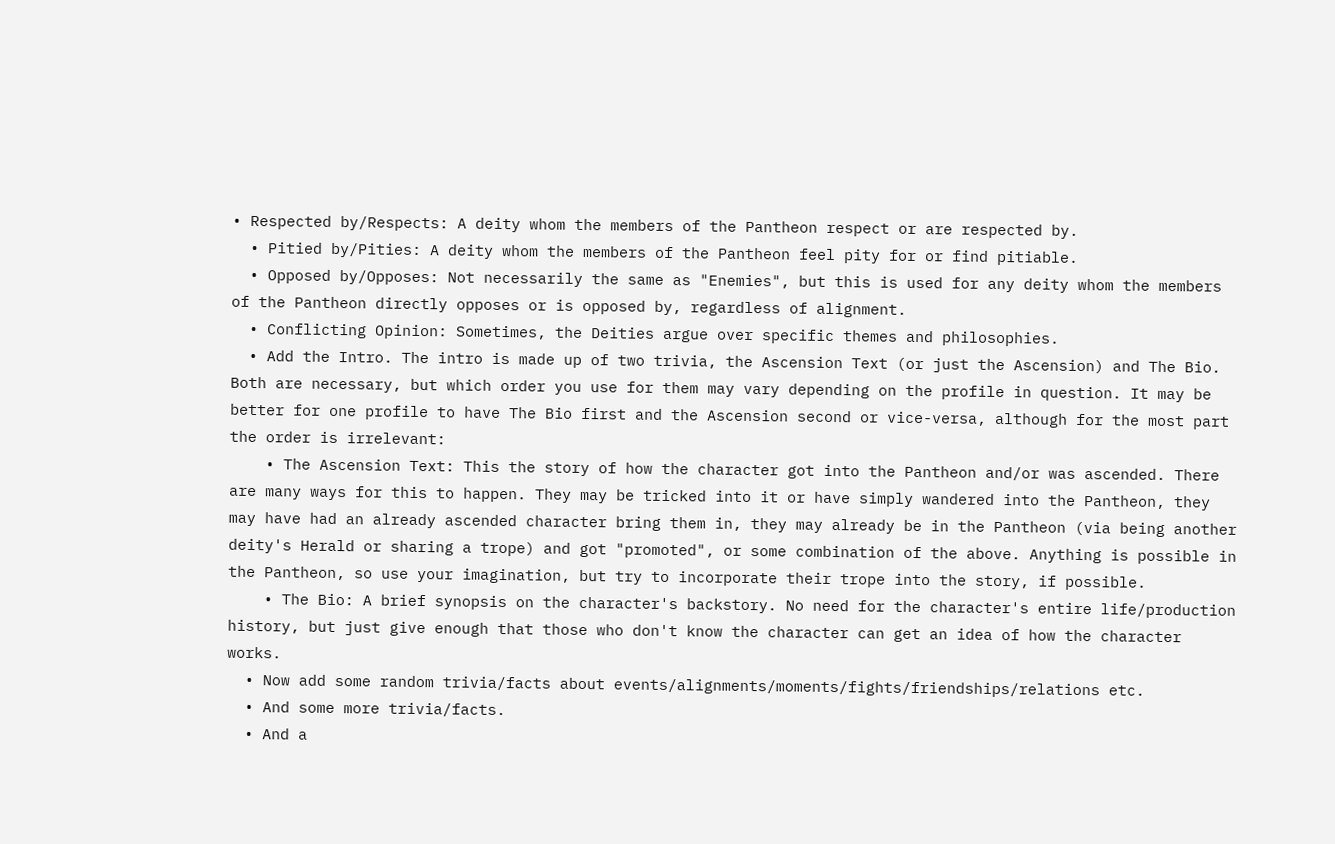• Respected by/Respects: A deity whom the members of the Pantheon respect or are respected by.
  • Pitied by/Pities: A deity whom the members of the Pantheon feel pity for or find pitiable.
  • Opposed by/Opposes: Not necessarily the same as "Enemies", but this is used for any deity whom the members of the Pantheon directly opposes or is opposed by, regardless of alignment.
  • Conflicting Opinion: Sometimes, the Deities argue over specific themes and philosophies.
  • Add the Intro. The intro is made up of two trivia, the Ascension Text (or just the Ascension) and The Bio. Both are necessary, but which order you use for them may vary depending on the profile in question. It may be better for one profile to have The Bio first and the Ascension second or vice-versa, although for the most part the order is irrelevant:
    • The Ascension Text: This the story of how the character got into the Pantheon and/or was ascended. There are many ways for this to happen. They may be tricked into it or have simply wandered into the Pantheon, they may have had an already ascended character bring them in, they may already be in the Pantheon (via being another deity's Herald or sharing a trope) and got "promoted", or some combination of the above. Anything is possible in the Pantheon, so use your imagination, but try to incorporate their trope into the story, if possible.
    • The Bio: A brief synopsis on the character's backstory. No need for the character's entire life/production history, but just give enough that those who don't know the character can get an idea of how the character works.
  • Now add some random trivia/facts about events/alignments/moments/fights/friendships/relations etc.
  • And some more trivia/facts.
  • And a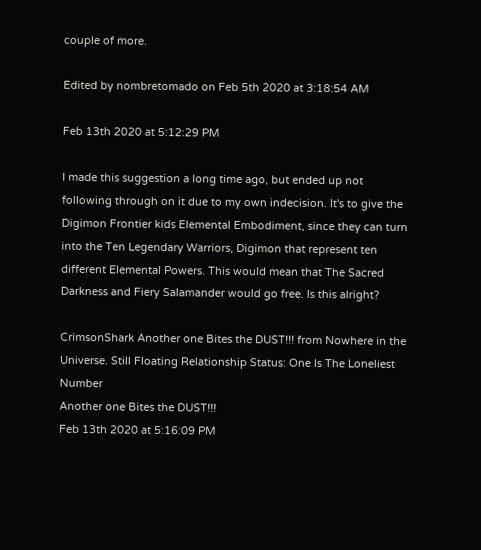couple of more.

Edited by nombretomado on Feb 5th 2020 at 3:18:54 AM

Feb 13th 2020 at 5:12:29 PM

I made this suggestion a long time ago, but ended up not following through on it due to my own indecision. It's to give the Digimon Frontier kids Elemental Embodiment, since they can turn into the Ten Legendary Warriors, Digimon that represent ten different Elemental Powers. This would mean that The Sacred Darkness and Fiery Salamander would go free. Is this alright?

CrimsonShark Another one Bites the DUST!!! from Nowhere in the Universe. Still Floating Relationship Status: One Is The Loneliest Number
Another one Bites the DUST!!!
Feb 13th 2020 at 5:16:09 PM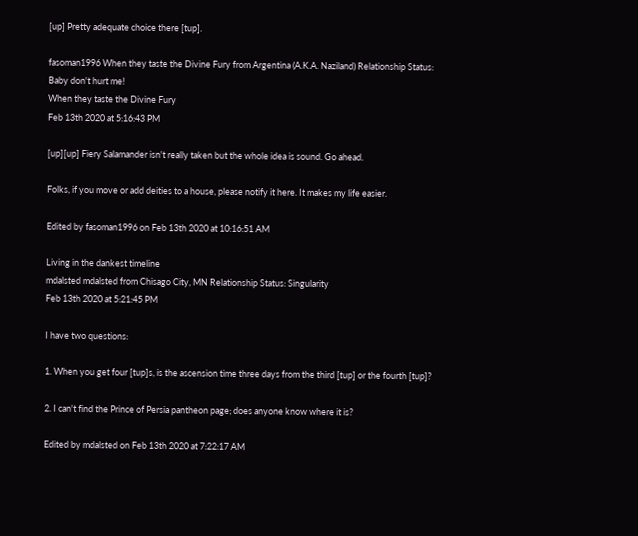[up] Pretty adequate choice there [tup].

fasoman1996 When they taste the Divine Fury from Argentina (A.K.A. Naziland) Relationship Status: Baby don't hurt me!
When they taste the Divine Fury
Feb 13th 2020 at 5:16:43 PM

[up][up] Fiery Salamander isn't really taken but the whole idea is sound. Go ahead.

Folks, if you move or add deities to a house, please notify it here. It makes my life easier.

Edited by fasoman1996 on Feb 13th 2020 at 10:16:51 AM

Living in the dankest timeline
mdalsted mdalsted from Chisago City, MN Relationship Status: Singularity
Feb 13th 2020 at 5:21:45 PM

I have two questions:

1. When you get four [tup]s, is the ascension time three days from the third [tup] or the fourth [tup]?

2. I can't find the Prince of Persia pantheon page; does anyone know where it is?

Edited by mdalsted on Feb 13th 2020 at 7:22:17 AM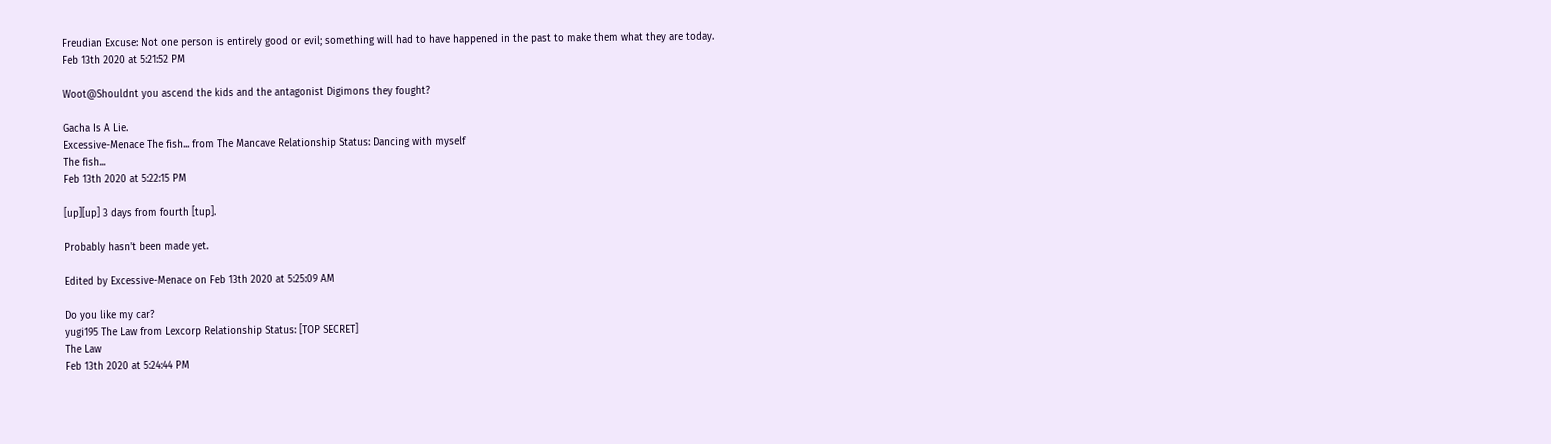Freudian Excuse: Not one person is entirely good or evil; something will had to have happened in the past to make them what they are today.
Feb 13th 2020 at 5:21:52 PM

Woot@Shouldnt you ascend the kids and the antagonist Digimons they fought?

Gacha Is A Lie.
Excessive-Menace The fish... from The Mancave Relationship Status: Dancing with myself
The fish...
Feb 13th 2020 at 5:22:15 PM

[up][up] 3 days from fourth [tup].

Probably hasn't been made yet.

Edited by Excessive-Menace on Feb 13th 2020 at 5:25:09 AM

Do you like my car?
yugi195 The Law from Lexcorp Relationship Status: [TOP SECRET]
The Law
Feb 13th 2020 at 5:24:44 PM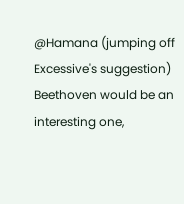@Hamana (jumping off Excessive's suggestion) Beethoven would be an interesting one,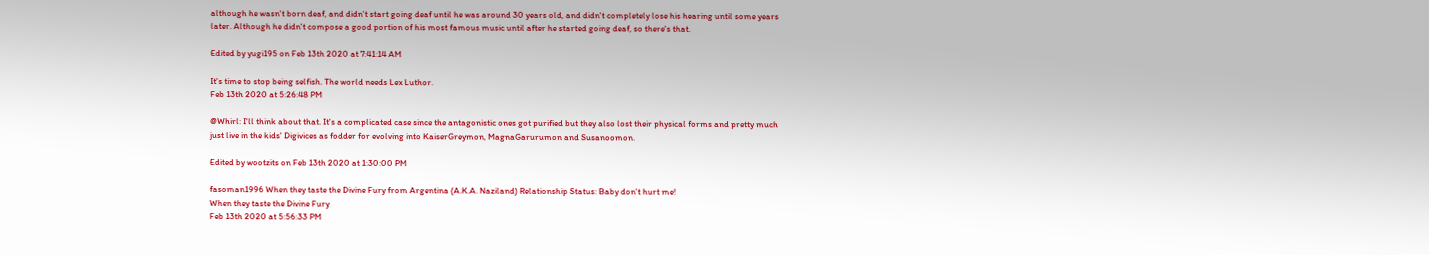although he wasn't born deaf, and didn't start going deaf until he was around 30 years old, and didn't completely lose his hearing until some years later. Although he didn't compose a good portion of his most famous music until after he started going deaf, so there's that.

Edited by yugi195 on Feb 13th 2020 at 7:41:14 AM

It's time to stop being selfish. The world needs Lex Luthor.
Feb 13th 2020 at 5:26:48 PM

@Whirl: I'll think about that. It's a complicated case since the antagonistic ones got purified but they also lost their physical forms and pretty much just live in the kids' Digivices as fodder for evolving into KaiserGreymon, MagnaGarurumon and Susanoomon.

Edited by wootzits on Feb 13th 2020 at 1:30:00 PM

fasoman1996 When they taste the Divine Fury from Argentina (A.K.A. Naziland) Relationship Status: Baby don't hurt me!
When they taste the Divine Fury
Feb 13th 2020 at 5:56:33 PM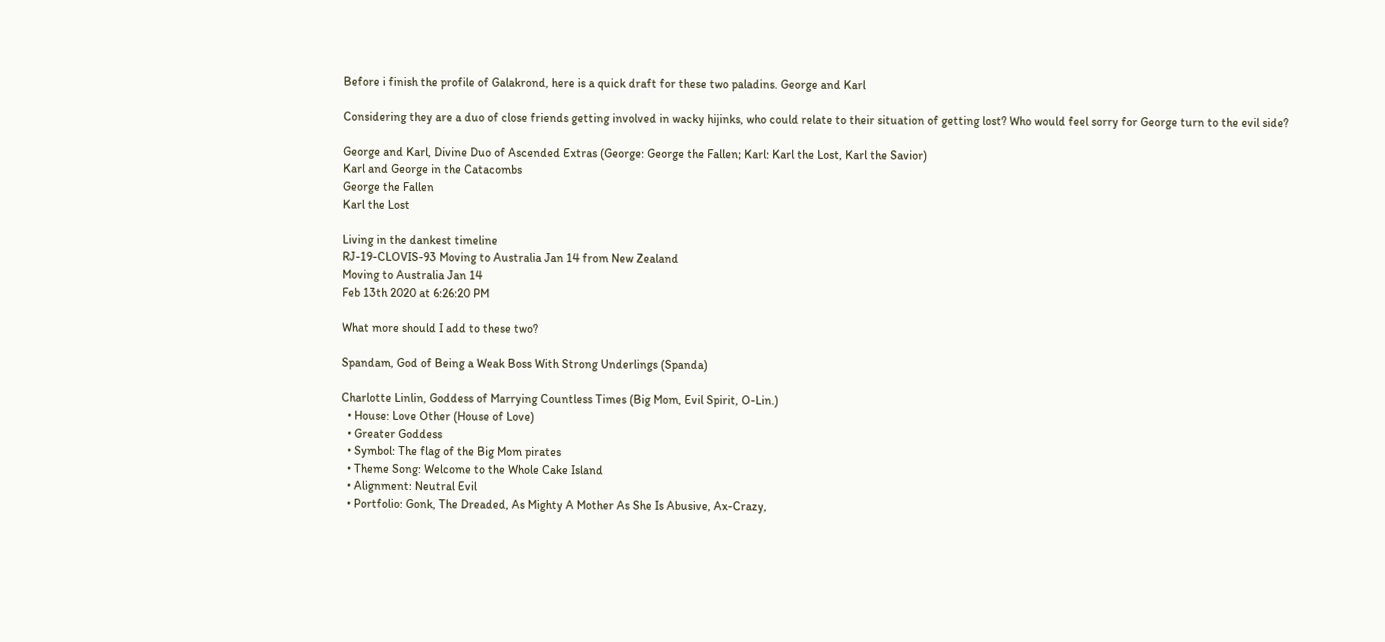Before i finish the profile of Galakrond, here is a quick draft for these two paladins. George and Karl

Considering they are a duo of close friends getting involved in wacky hijinks, who could relate to their situation of getting lost? Who would feel sorry for George turn to the evil side?

George and Karl, Divine Duo of Ascended Extras (George: George the Fallen; Karl: Karl the Lost, Karl the Savior)
Karl and George in the Catacombs
George the Fallen
Karl the Lost

Living in the dankest timeline
RJ-19-CLOVIS-93 Moving to Australia Jan 14 from New Zealand
Moving to Australia Jan 14
Feb 13th 2020 at 6:26:20 PM

What more should I add to these two?

Spandam, God of Being a Weak Boss With Strong Underlings (Spanda)

Charlotte Linlin, Goddess of Marrying Countless Times (Big Mom, Evil Spirit, O-Lin.)
  • House: Love Other (House of Love)
  • Greater Goddess
  • Symbol: The flag of the Big Mom pirates
  • Theme Song: Welcome to the Whole Cake Island
  • Alignment: Neutral Evil
  • Portfolio: Gonk, The Dreaded, As Mighty A Mother As She Is Abusive, Ax-Crazy,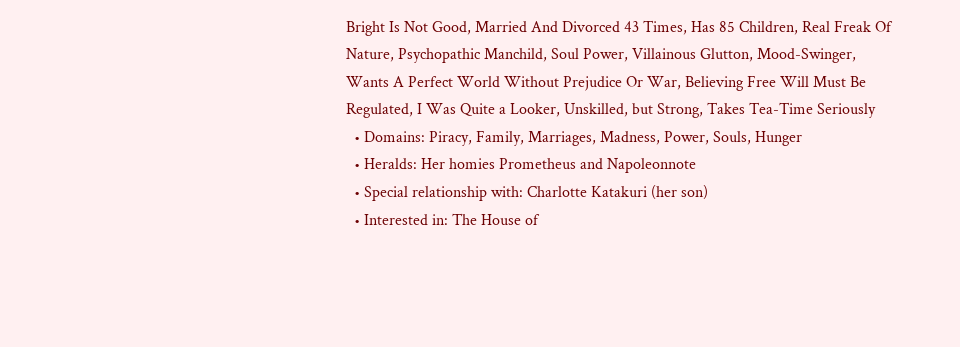Bright Is Not Good, Married And Divorced 43 Times, Has 85 Children, Real Freak Of Nature, Psychopathic Manchild, Soul Power, Villainous Glutton, Mood-Swinger, Wants A Perfect World Without Prejudice Or War, Believing Free Will Must Be Regulated, I Was Quite a Looker, Unskilled, but Strong, Takes Tea-Time Seriously
  • Domains: Piracy, Family, Marriages, Madness, Power, Souls, Hunger
  • Heralds: Her homies Prometheus and Napoleonnote
  • Special relationship with: Charlotte Katakuri (her son)
  • Interested in: The House of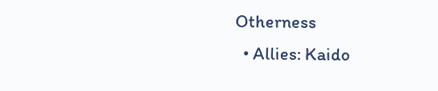Otherness
  • Allies: Kaido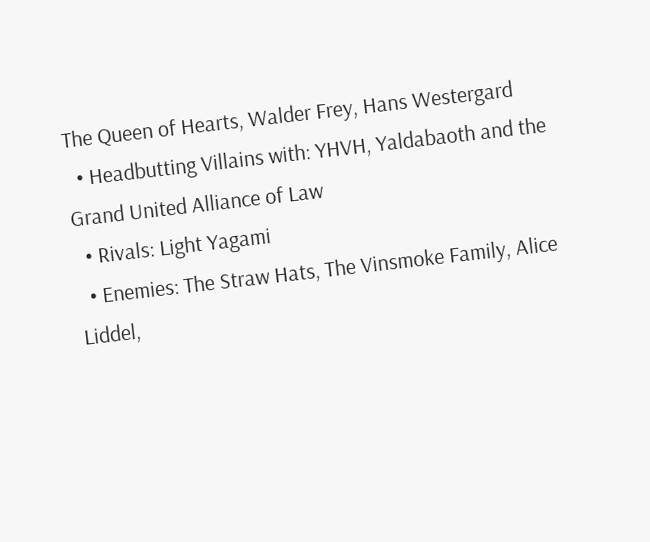The Queen of Hearts, Walder Frey, Hans Westergard
  • Headbutting Villains with: YHVH, Yaldabaoth and the Grand United Alliance of Law
  • Rivals: Light Yagami
  • Enemies: The Straw Hats, The Vinsmoke Family, Alice Liddel,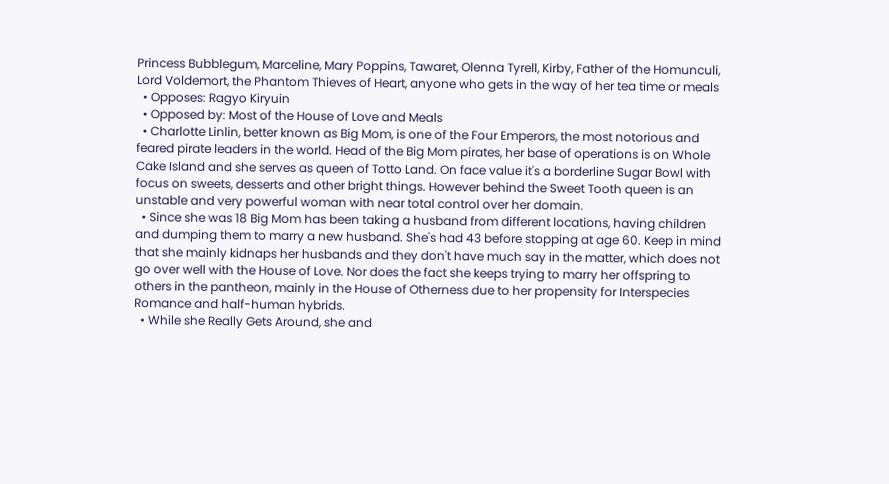Princess Bubblegum, Marceline, Mary Poppins, Tawaret, Olenna Tyrell, Kirby, Father of the Homunculi, Lord Voldemort, the Phantom Thieves of Heart, anyone who gets in the way of her tea time or meals
  • Opposes: Ragyo Kiryuin
  • Opposed by: Most of the House of Love and Meals
  • Charlotte Linlin, better known as Big Mom, is one of the Four Emperors, the most notorious and feared pirate leaders in the world. Head of the Big Mom pirates, her base of operations is on Whole Cake Island and she serves as queen of Totto Land. On face value it's a borderline Sugar Bowl with focus on sweets, desserts and other bright things. However behind the Sweet Tooth queen is an unstable and very powerful woman with near total control over her domain.
  • Since she was 18 Big Mom has been taking a husband from different locations, having children and dumping them to marry a new husband. She's had 43 before stopping at age 60. Keep in mind that she mainly kidnaps her husbands and they don't have much say in the matter, which does not go over well with the House of Love. Nor does the fact she keeps trying to marry her offspring to others in the pantheon, mainly in the House of Otherness due to her propensity for Interspecies Romance and half-human hybrids.
  • While she Really Gets Around, she and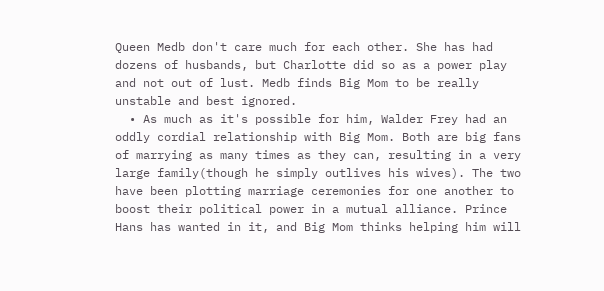Queen Medb don't care much for each other. She has had dozens of husbands, but Charlotte did so as a power play and not out of lust. Medb finds Big Mom to be really unstable and best ignored.
  • As much as it's possible for him, Walder Frey had an oddly cordial relationship with Big Mom. Both are big fans of marrying as many times as they can, resulting in a very large family(though he simply outlives his wives). The two have been plotting marriage ceremonies for one another to boost their political power in a mutual alliance. Prince Hans has wanted in it, and Big Mom thinks helping him will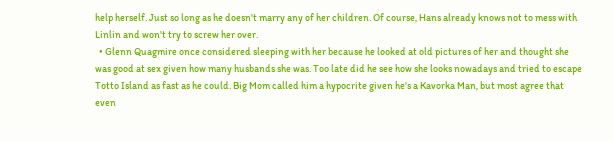help herself. Just so long as he doesn't marry any of her children. Of course, Hans already knows not to mess with Linlin and won't try to screw her over.
  • Glenn Quagmire once considered sleeping with her because he looked at old pictures of her and thought she was good at sex given how many husbands she was. Too late did he see how she looks nowadays and tried to escape Totto Island as fast as he could. Big Mom called him a hypocrite given he's a Kavorka Man, but most agree that even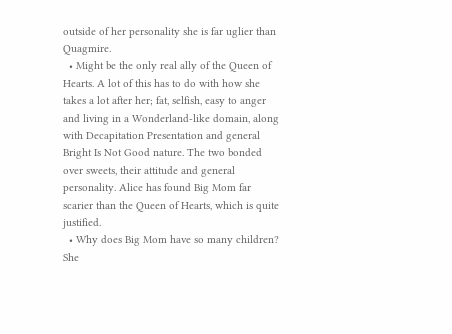outside of her personality she is far uglier than Quagmire.
  • Might be the only real ally of the Queen of Hearts. A lot of this has to do with how she takes a lot after her; fat, selfish, easy to anger and living in a Wonderland-like domain, along with Decapitation Presentation and general Bright Is Not Good nature. The two bonded over sweets, their attitude and general personality. Alice has found Big Mom far scarier than the Queen of Hearts, which is quite justified.
  • Why does Big Mom have so many children? She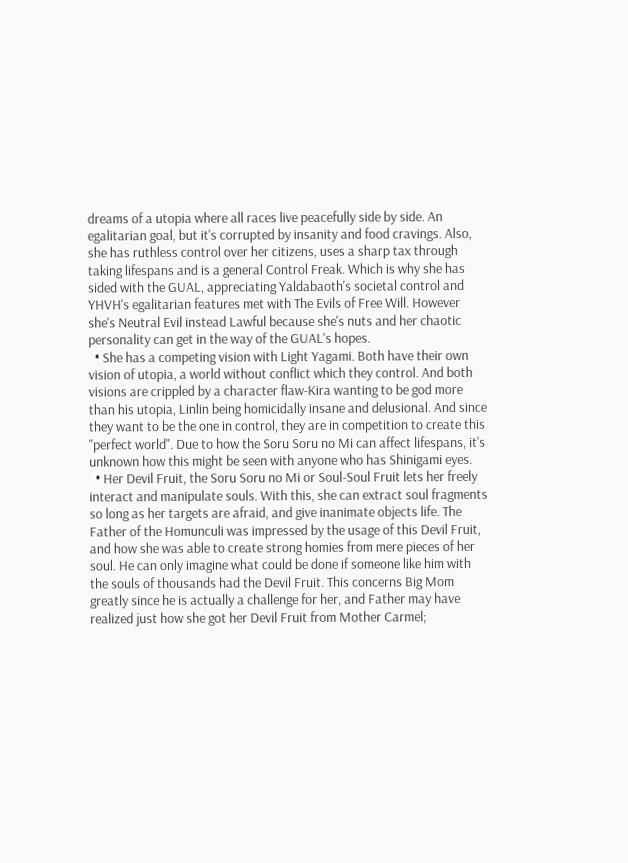dreams of a utopia where all races live peacefully side by side. An egalitarian goal, but it's corrupted by insanity and food cravings. Also, she has ruthless control over her citizens, uses a sharp tax through taking lifespans and is a general Control Freak. Which is why she has sided with the GUAL, appreciating Yaldabaoth's societal control and YHVH's egalitarian features met with The Evils of Free Will. However she's Neutral Evil instead Lawful because she's nuts and her chaotic personality can get in the way of the GUAL's hopes.
  • She has a competing vision with Light Yagami. Both have their own vision of utopia, a world without conflict which they control. And both visions are crippled by a character flaw-Kira wanting to be god more than his utopia, Linlin being homicidally insane and delusional. And since they want to be the one in control, they are in competition to create this "perfect world". Due to how the Soru Soru no Mi can affect lifespans, it's unknown how this might be seen with anyone who has Shinigami eyes.
  • Her Devil Fruit, the Soru Soru no Mi or Soul-Soul Fruit lets her freely interact and manipulate souls. With this, she can extract soul fragments so long as her targets are afraid, and give inanimate objects life. The Father of the Homunculi was impressed by the usage of this Devil Fruit, and how she was able to create strong homies from mere pieces of her soul. He can only imagine what could be done if someone like him with the souls of thousands had the Devil Fruit. This concerns Big Mom greatly since he is actually a challenge for her, and Father may have realized just how she got her Devil Fruit from Mother Carmel;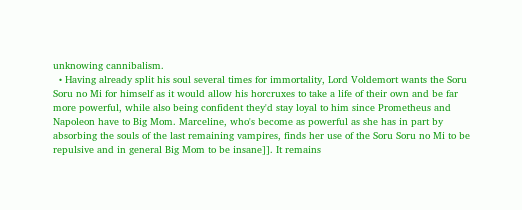unknowing cannibalism.
  • Having already split his soul several times for immortality, Lord Voldemort wants the Soru Soru no Mi for himself as it would allow his horcruxes to take a life of their own and be far more powerful, while also being confident they'd stay loyal to him since Prometheus and Napoleon have to Big Mom. Marceline, who's become as powerful as she has in part by absorbing the souls of the last remaining vampires, finds her use of the Soru Soru no Mi to be repulsive and in general Big Mom to be insane]]. It remains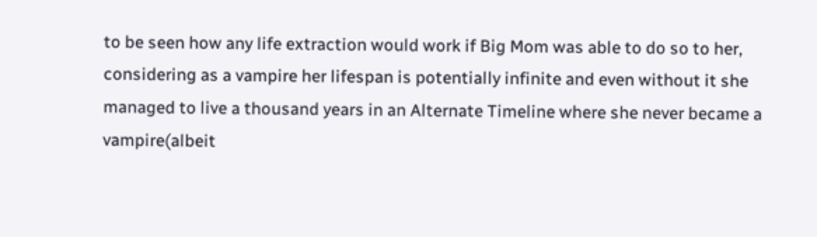to be seen how any life extraction would work if Big Mom was able to do so to her, considering as a vampire her lifespan is potentially infinite and even without it she managed to live a thousand years in an Alternate Timeline where she never became a vampire(albeit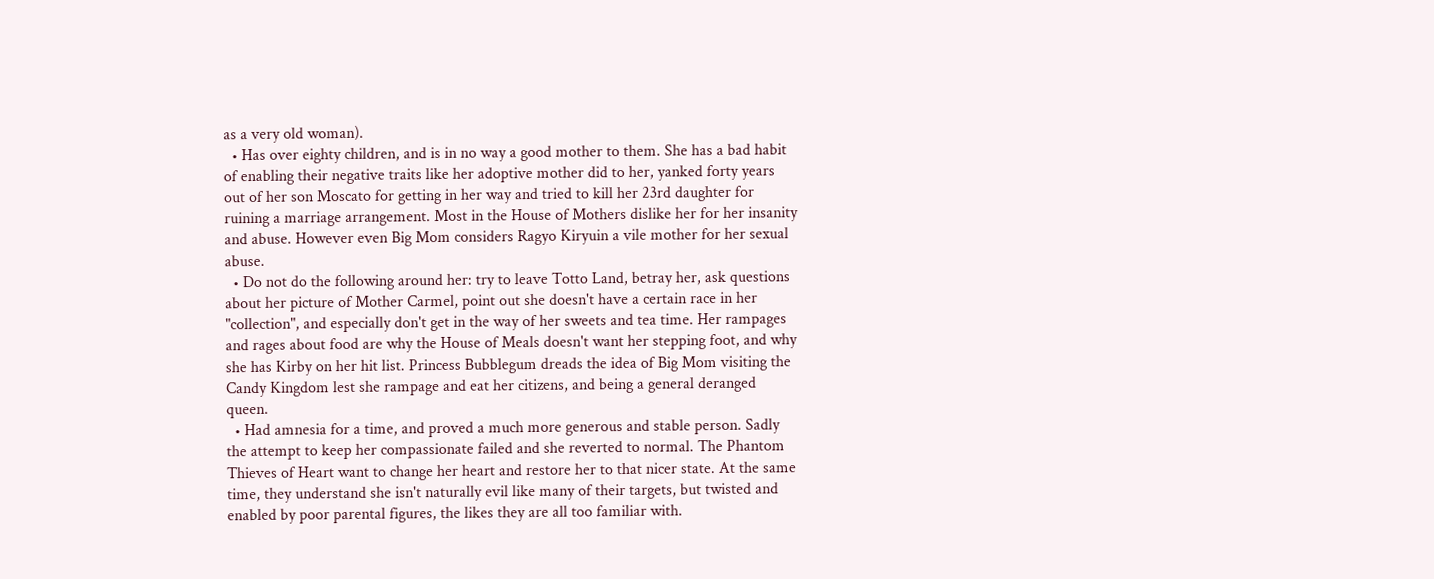as a very old woman).
  • Has over eighty children, and is in no way a good mother to them. She has a bad habit of enabling their negative traits like her adoptive mother did to her, yanked forty years out of her son Moscato for getting in her way and tried to kill her 23rd daughter for ruining a marriage arrangement. Most in the House of Mothers dislike her for her insanity and abuse. However even Big Mom considers Ragyo Kiryuin a vile mother for her sexual abuse.
  • Do not do the following around her: try to leave Totto Land, betray her, ask questions about her picture of Mother Carmel, point out she doesn't have a certain race in her "collection", and especially don't get in the way of her sweets and tea time. Her rampages and rages about food are why the House of Meals doesn't want her stepping foot, and why she has Kirby on her hit list. Princess Bubblegum dreads the idea of Big Mom visiting the Candy Kingdom lest she rampage and eat her citizens, and being a general deranged queen.
  • Had amnesia for a time, and proved a much more generous and stable person. Sadly the attempt to keep her compassionate failed and she reverted to normal. The Phantom Thieves of Heart want to change her heart and restore her to that nicer state. At the same time, they understand she isn't naturally evil like many of their targets, but twisted and enabled by poor parental figures, the likes they are all too familiar with.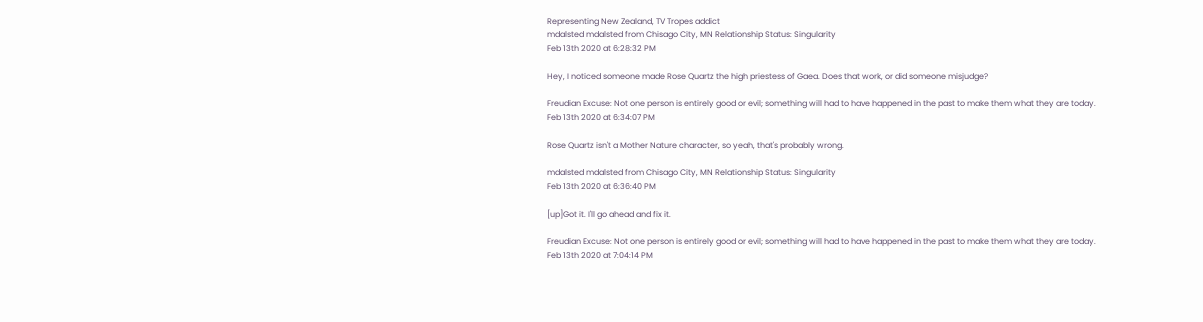Representing New Zealand, TV Tropes addict
mdalsted mdalsted from Chisago City, MN Relationship Status: Singularity
Feb 13th 2020 at 6:28:32 PM

Hey, I noticed someone made Rose Quartz the high priestess of Gaea. Does that work, or did someone misjudge?

Freudian Excuse: Not one person is entirely good or evil; something will had to have happened in the past to make them what they are today.
Feb 13th 2020 at 6:34:07 PM

Rose Quartz isn't a Mother Nature character, so yeah, that's probably wrong.

mdalsted mdalsted from Chisago City, MN Relationship Status: Singularity
Feb 13th 2020 at 6:36:40 PM

[up]Got it. I'll go ahead and fix it.

Freudian Excuse: Not one person is entirely good or evil; something will had to have happened in the past to make them what they are today.
Feb 13th 2020 at 7:04:14 PM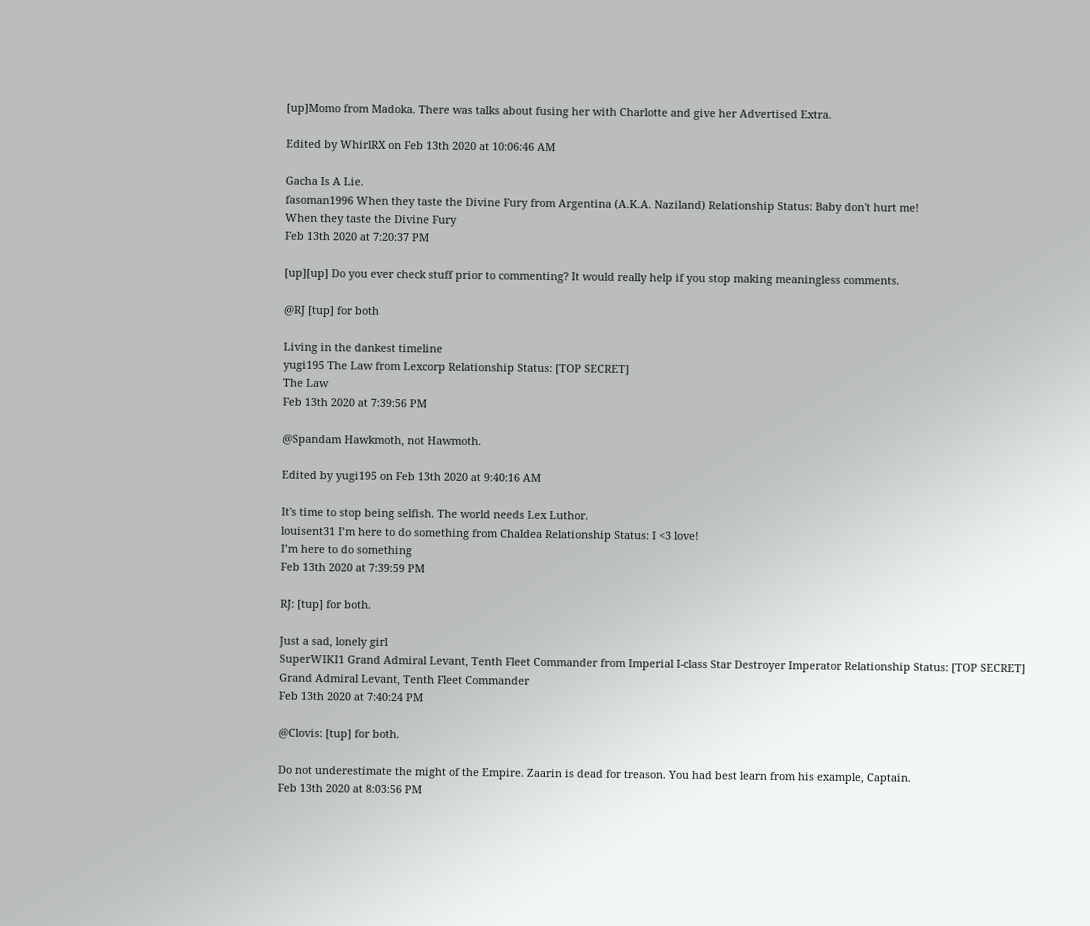[up]Momo from Madoka. There was talks about fusing her with Charlotte and give her Advertised Extra.

Edited by WhirlRX on Feb 13th 2020 at 10:06:46 AM

Gacha Is A Lie.
fasoman1996 When they taste the Divine Fury from Argentina (A.K.A. Naziland) Relationship Status: Baby don't hurt me!
When they taste the Divine Fury
Feb 13th 2020 at 7:20:37 PM

[up][up] Do you ever check stuff prior to commenting? It would really help if you stop making meaningless comments.

@RJ [tup] for both

Living in the dankest timeline
yugi195 The Law from Lexcorp Relationship Status: [TOP SECRET]
The Law
Feb 13th 2020 at 7:39:56 PM

@Spandam Hawkmoth, not Hawmoth.

Edited by yugi195 on Feb 13th 2020 at 9:40:16 AM

It's time to stop being selfish. The world needs Lex Luthor.
louisent31 I’m here to do something from Chaldea Relationship Status: I <3 love!
I’m here to do something
Feb 13th 2020 at 7:39:59 PM

RJ: [tup] for both.

Just a sad, lonely girl
SuperWIKI1 Grand Admiral Levant, Tenth Fleet Commander from Imperial I-class Star Destroyer Imperator Relationship Status: [TOP SECRET]
Grand Admiral Levant, Tenth Fleet Commander
Feb 13th 2020 at 7:40:24 PM

@Clovis: [tup] for both.

Do not underestimate the might of the Empire. Zaarin is dead for treason. You had best learn from his example, Captain.
Feb 13th 2020 at 8:03:56 PM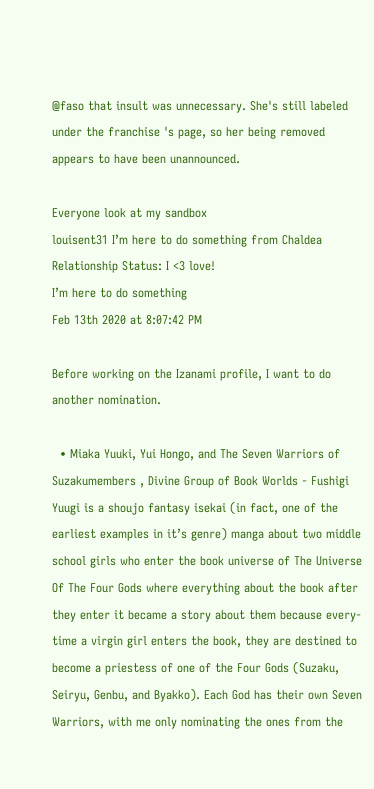@faso that insult was unnecessary. She's still labeled under the franchise 's page, so her being removed appears to have been unannounced.

Everyone look at my sandbox
louisent31 I’m here to do something from Chaldea Relationship Status: I <3 love!
I’m here to do something
Feb 13th 2020 at 8:07:42 PM

Before working on the Izanami profile, I want to do another nomination.

  • Miaka Yuuki, Yui Hongo, and The Seven Warriors of Suzakumembers , Divine Group of Book Worlds - Fushigi Yuugi is a shoujo fantasy isekai (in fact, one of the earliest examples in it’s genre) manga about two middle school girls who enter the book universe of The Universe Of The Four Gods where everything about the book after they enter it became a story about them because every-time a virgin girl enters the book, they are destined to become a priestess of one of the Four Gods (Suzaku, Seiryu, Genbu, and Byakko). Each God has their own Seven Warriors, with me only nominating the ones from the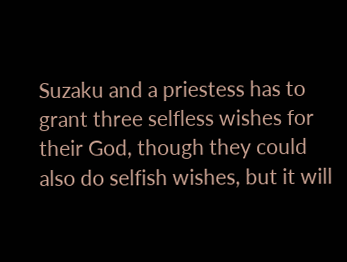Suzaku and a priestess has to grant three selfless wishes for their God, though they could also do selfish wishes, but it will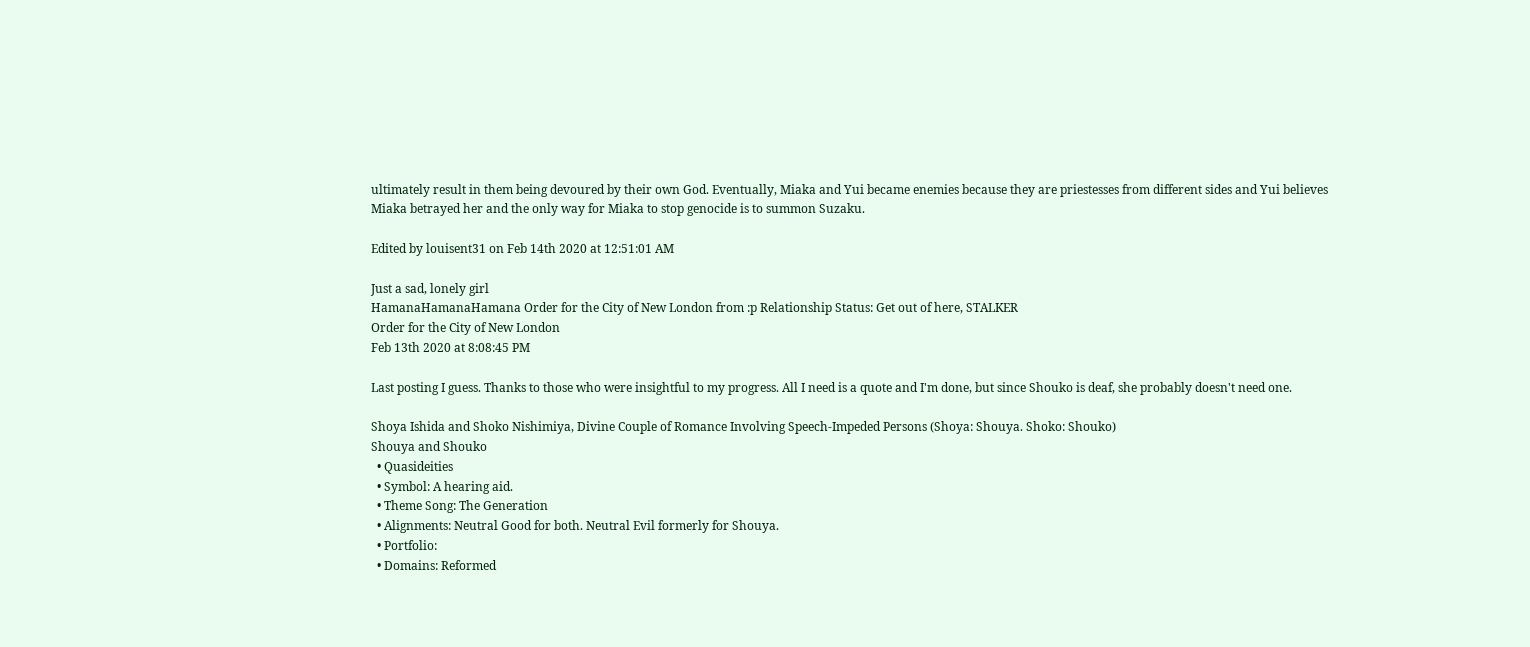ultimately result in them being devoured by their own God. Eventually, Miaka and Yui became enemies because they are priestesses from different sides and Yui believes Miaka betrayed her and the only way for Miaka to stop genocide is to summon Suzaku.

Edited by louisent31 on Feb 14th 2020 at 12:51:01 AM

Just a sad, lonely girl
HamanaHamanaHamana Order for the City of New London from :p Relationship Status: Get out of here, STALKER
Order for the City of New London
Feb 13th 2020 at 8:08:45 PM

Last posting I guess. Thanks to those who were insightful to my progress. All I need is a quote and I'm done, but since Shouko is deaf, she probably doesn't need one.

Shoya Ishida and Shoko Nishimiya, Divine Couple of Romance Involving Speech-Impeded Persons (Shoya: Shouya. Shoko: Shouko)
Shouya and Shouko
  • Quasideities
  • Symbol: A hearing aid.
  • Theme Song: The Generation
  • Alignments: Neutral Good for both. Neutral Evil formerly for Shouya.
  • Portfolio:
  • Domains: Reformed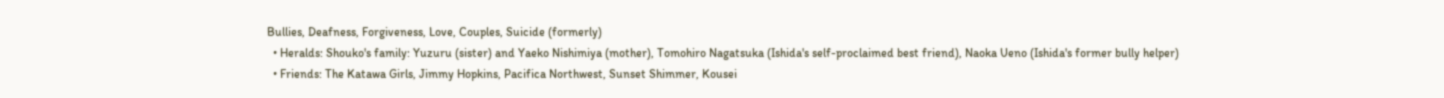Bullies, Deafness, Forgiveness, Love, Couples, Suicide (formerly)
  • Heralds: Shouko's family: Yuzuru (sister) and Yaeko Nishimiya (mother), Tomohiro Nagatsuka (Ishida's self-proclaimed best friend), Naoka Ueno (Ishida's former bully helper)
  • Friends: The Katawa Girls, Jimmy Hopkins, Pacifica Northwest, Sunset Shimmer, Kousei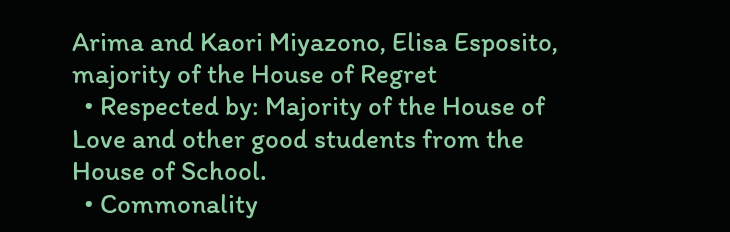Arima and Kaori Miyazono, Elisa Esposito, majority of the House of Regret
  • Respected by: Majority of the House of Love and other good students from the House of School.
  • Commonality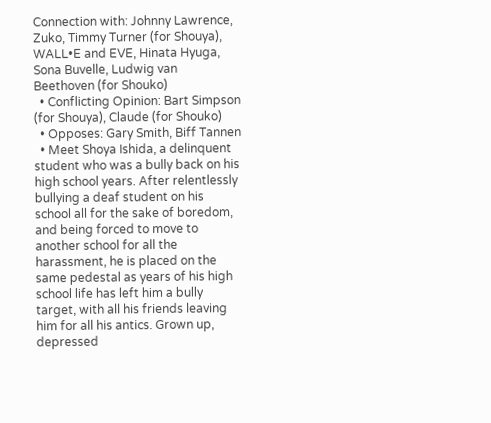Connection with: Johnny Lawrence, Zuko, Timmy Turner (for Shouya), WALL•E and EVE, Hinata Hyuga, Sona Buvelle, Ludwig van Beethoven (for Shouko)
  • Conflicting Opinion: Bart Simpson (for Shouya), Claude (for Shouko)
  • Opposes: Gary Smith, Biff Tannen
  • Meet Shoya Ishida, a delinquent student who was a bully back on his high school years. After relentlessly bullying a deaf student on his school all for the sake of boredom, and being forced to move to another school for all the harassment, he is placed on the same pedestal as years of his high school life has left him a bully target, with all his friends leaving him for all his antics. Grown up, depressed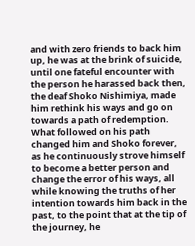and with zero friends to back him up, he was at the brink of suicide, until one fateful encounter with the person he harassed back then, the deaf Shoko Nishimiya, made him rethink his ways and go on towards a path of redemption. What followed on his path changed him and Shoko forever, as he continuously strove himself to become a better person and change the error of his ways, all while knowing the truths of her intention towards him back in the past, to the point that at the tip of the journey, he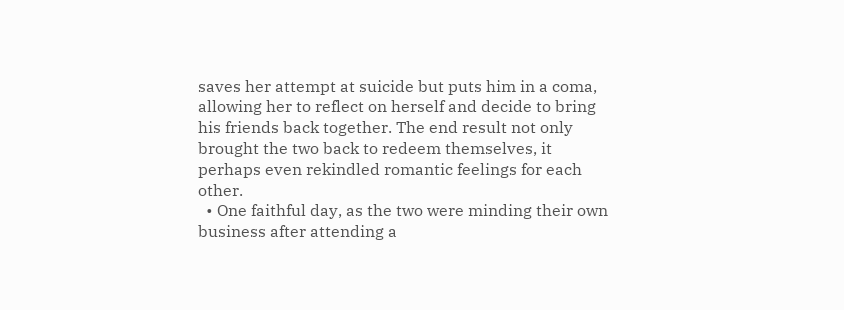saves her attempt at suicide but puts him in a coma, allowing her to reflect on herself and decide to bring his friends back together. The end result not only brought the two back to redeem themselves, it perhaps even rekindled romantic feelings for each other.
  • One faithful day, as the two were minding their own business after attending a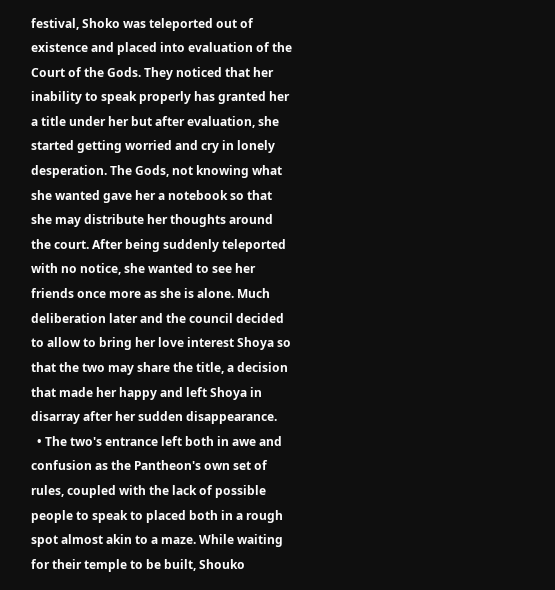festival, Shoko was teleported out of existence and placed into evaluation of the Court of the Gods. They noticed that her inability to speak properly has granted her a title under her but after evaluation, she started getting worried and cry in lonely desperation. The Gods, not knowing what she wanted gave her a notebook so that she may distribute her thoughts around the court. After being suddenly teleported with no notice, she wanted to see her friends once more as she is alone. Much deliberation later and the council decided to allow to bring her love interest Shoya so that the two may share the title, a decision that made her happy and left Shoya in disarray after her sudden disappearance.
  • The two's entrance left both in awe and confusion as the Pantheon's own set of rules, coupled with the lack of possible people to speak to placed both in a rough spot almost akin to a maze. While waiting for their temple to be built, Shouko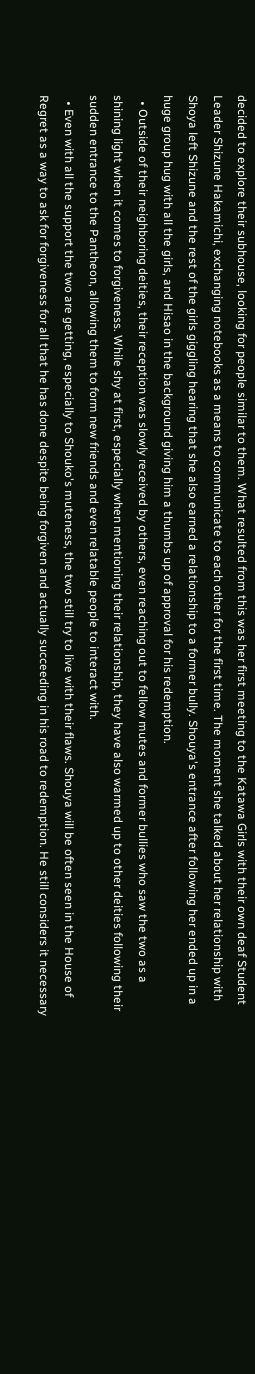decided to explore their subhouse, looking for people similar to them. What resulted from this was her first meeting to the Katawa Girls with their own deaf Student Leader Shizune Hakamichi, exchanging notebooks as a means to communicate to each other for the first time. The moment she talked about her relationship with Shoya left Shizune and the rest of the girls giggling hearing that she also earned a relationship to a former bully. Shouya's entrance after following her ended up in a huge group hug with all the girls, and Hisao in the background giving him a thumbs up of approval for his redemption.
  • Outside of their neighboring deities, their reception was slowly received by others, even reaching out to fellow mutes and former bullies who saw the two as a shining light when it comes to forgiveness. While shy at first, especially when mentioning their relationship, they have also warmed up to other deities following their sudden entrance to the Pantheon, allowing them to form new friends and even relatable people to interact with.
  • Even with all the support the two are getting, especially to Shouko's muteness, the two still try to live with their flaws. Shouya will be often seen in the House of Regret as a way to ask for forgiveness for all that he has done despite being forgiven and actually succeeding in his road to redemption. He still considers it necessary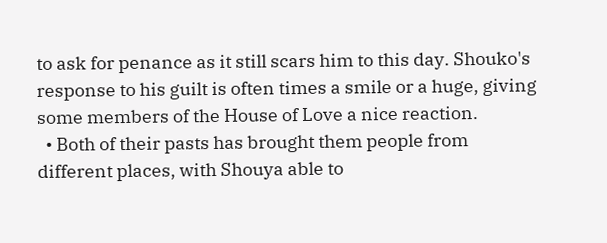to ask for penance as it still scars him to this day. Shouko's response to his guilt is often times a smile or a huge, giving some members of the House of Love a nice reaction.
  • Both of their pasts has brought them people from different places, with Shouya able to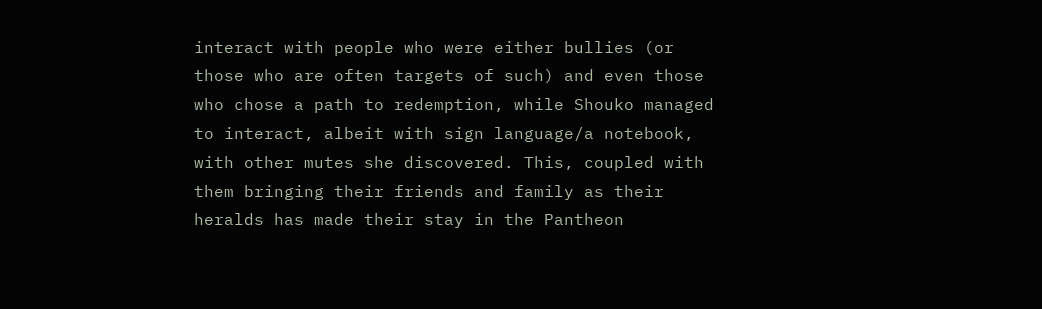interact with people who were either bullies (or those who are often targets of such) and even those who chose a path to redemption, while Shouko managed to interact, albeit with sign language/a notebook, with other mutes she discovered. This, coupled with them bringing their friends and family as their heralds has made their stay in the Pantheon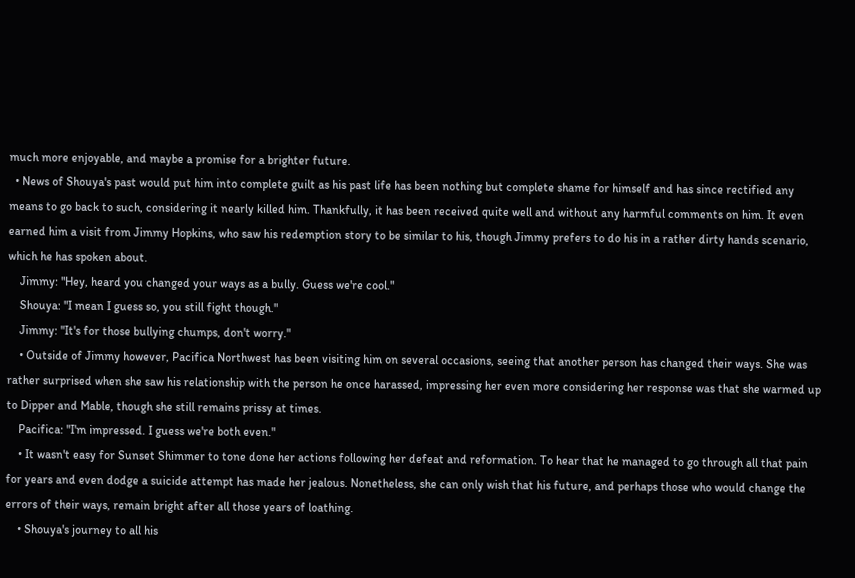much more enjoyable, and maybe a promise for a brighter future.
  • News of Shouya's past would put him into complete guilt as his past life has been nothing but complete shame for himself and has since rectified any means to go back to such, considering it nearly killed him. Thankfully, it has been received quite well and without any harmful comments on him. It even earned him a visit from Jimmy Hopkins, who saw his redemption story to be similar to his, though Jimmy prefers to do his in a rather dirty hands scenario, which he has spoken about.
    Jimmy: "Hey, heard you changed your ways as a bully. Guess we're cool."
    Shouya: "I mean I guess so, you still fight though."
    Jimmy: "It's for those bullying chumps, don't worry."
    • Outside of Jimmy however, Pacifica Northwest has been visiting him on several occasions, seeing that another person has changed their ways. She was rather surprised when she saw his relationship with the person he once harassed, impressing her even more considering her response was that she warmed up to Dipper and Mable, though she still remains prissy at times.
    Pacifica: "I'm impressed. I guess we're both even."
    • It wasn't easy for Sunset Shimmer to tone done her actions following her defeat and reformation. To hear that he managed to go through all that pain for years and even dodge a suicide attempt has made her jealous. Nonetheless, she can only wish that his future, and perhaps those who would change the errors of their ways, remain bright after all those years of loathing.
    • Shouya's journey to all his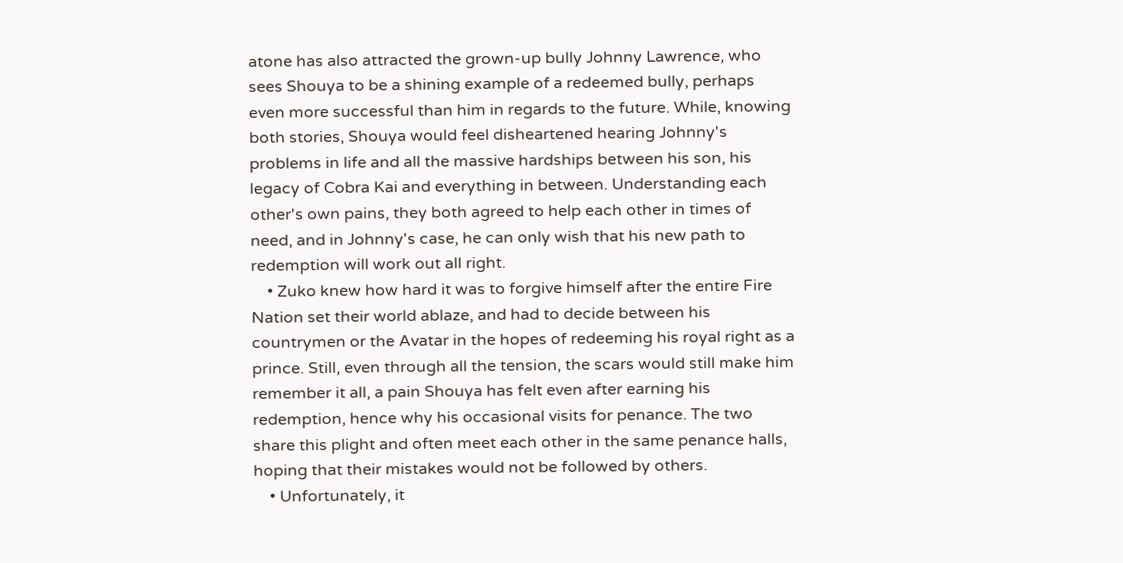atone has also attracted the grown-up bully Johnny Lawrence, who sees Shouya to be a shining example of a redeemed bully, perhaps even more successful than him in regards to the future. While, knowing both stories, Shouya would feel disheartened hearing Johnny's problems in life and all the massive hardships between his son, his legacy of Cobra Kai and everything in between. Understanding each other's own pains, they both agreed to help each other in times of need, and in Johnny's case, he can only wish that his new path to redemption will work out all right.
    • Zuko knew how hard it was to forgive himself after the entire Fire Nation set their world ablaze, and had to decide between his countrymen or the Avatar in the hopes of redeeming his royal right as a prince. Still, even through all the tension, the scars would still make him remember it all, a pain Shouya has felt even after earning his redemption, hence why his occasional visits for penance. The two share this plight and often meet each other in the same penance halls, hoping that their mistakes would not be followed by others.
    • Unfortunately, it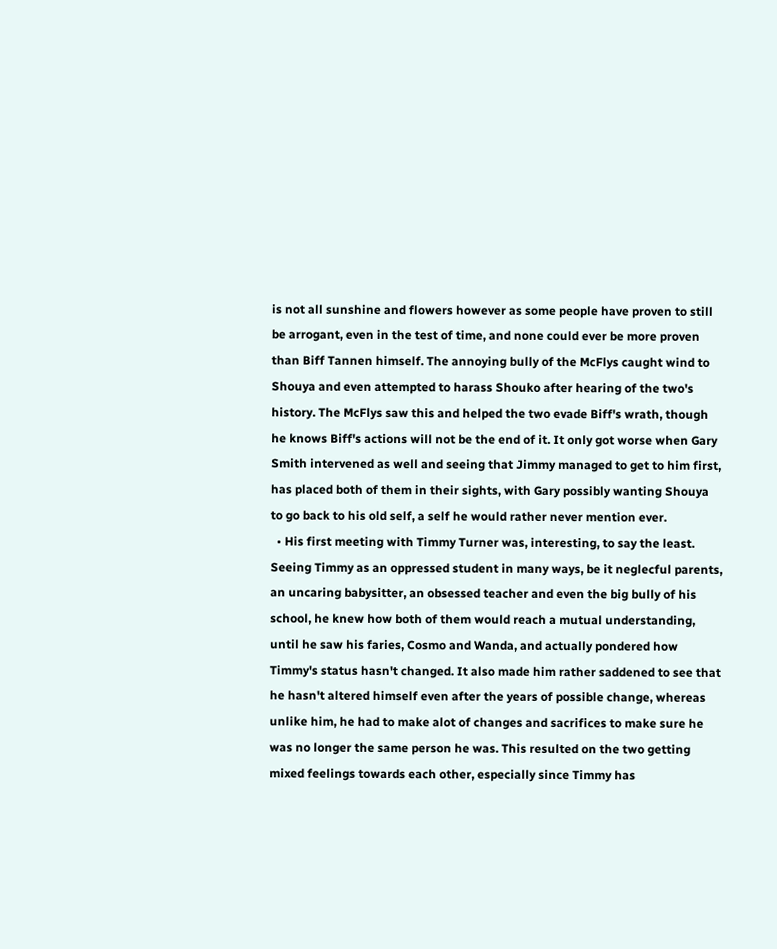is not all sunshine and flowers however as some people have proven to still be arrogant, even in the test of time, and none could ever be more proven than Biff Tannen himself. The annoying bully of the McFlys caught wind to Shouya and even attempted to harass Shouko after hearing of the two's history. The McFlys saw this and helped the two evade Biff's wrath, though he knows Biff's actions will not be the end of it. It only got worse when Gary Smith intervened as well and seeing that Jimmy managed to get to him first, has placed both of them in their sights, with Gary possibly wanting Shouya to go back to his old self, a self he would rather never mention ever.
  • His first meeting with Timmy Turner was, interesting, to say the least. Seeing Timmy as an oppressed student in many ways, be it neglecful parents, an uncaring babysitter, an obsessed teacher and even the big bully of his school, he knew how both of them would reach a mutual understanding, until he saw his faries, Cosmo and Wanda, and actually pondered how Timmy's status hasn't changed. It also made him rather saddened to see that he hasn't altered himself even after the years of possible change, whereas unlike him, he had to make alot of changes and sacrifices to make sure he was no longer the same person he was. This resulted on the two getting mixed feelings towards each other, especially since Timmy has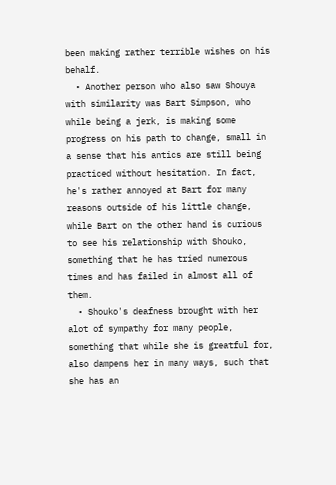been making rather terrible wishes on his behalf.
  • Another person who also saw Shouya with similarity was Bart Simpson, who while being a jerk, is making some progress on his path to change, small in a sense that his antics are still being practiced without hesitation. In fact, he's rather annoyed at Bart for many reasons outside of his little change, while Bart on the other hand is curious to see his relationship with Shouko, something that he has tried numerous times and has failed in almost all of them.
  • Shouko's deafness brought with her alot of sympathy for many people, something that while she is greatful for, also dampens her in many ways, such that she has an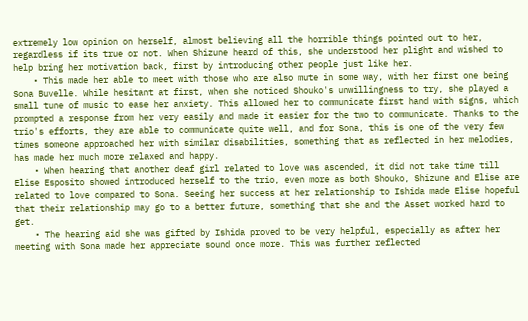extremely low opinion on herself, almost believing all the horrible things pointed out to her, regardless if its true or not. When Shizune heard of this, she understood her plight and wished to help bring her motivation back, first by introducing other people just like her.
    • This made her able to meet with those who are also mute in some way, with her first one being Sona Buvelle. While hesitant at first, when she noticed Shouko's unwillingness to try, she played a small tune of music to ease her anxiety. This allowed her to communicate first hand with signs, which prompted a response from her very easily and made it easier for the two to communicate. Thanks to the trio's efforts, they are able to communicate quite well, and for Sona, this is one of the very few times someone approached her with similar disabilities, something that as reflected in her melodies, has made her much more relaxed and happy.
    • When hearing that another deaf girl related to love was ascended, it did not take time till Elise Esposito showed introduced herself to the trio, even more as both Shouko, Shizune and Elise are related to love compared to Sona. Seeing her success at her relationship to Ishida made Elise hopeful that their relationship may go to a better future, something that she and the Asset worked hard to get.
    • The hearing aid she was gifted by Ishida proved to be very helpful, especially as after her meeting with Sona made her appreciate sound once more. This was further reflected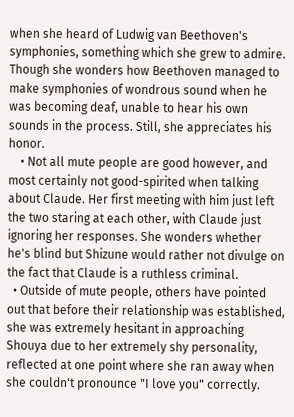when she heard of Ludwig van Beethoven's symphonies, something which she grew to admire. Though she wonders how Beethoven managed to make symphonies of wondrous sound when he was becoming deaf, unable to hear his own sounds in the process. Still, she appreciates his honor.
    • Not all mute people are good however, and most certainly not good-spirited when talking about Claude. Her first meeting with him just left the two staring at each other, with Claude just ignoring her responses. She wonders whether he's blind but Shizune would rather not divulge on the fact that Claude is a ruthless criminal.
  • Outside of mute people, others have pointed out that before their relationship was established, she was extremely hesitant in approaching Shouya due to her extremely shy personality, reflected at one point where she ran away when she couldn't pronounce "I love you" correctly.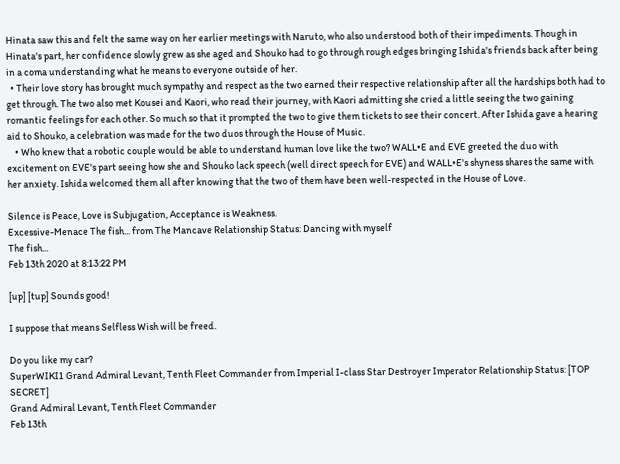Hinata saw this and felt the same way on her earlier meetings with Naruto, who also understood both of their impediments. Though in Hinata's part, her confidence slowly grew as she aged and Shouko had to go through rough edges bringing Ishida's friends back after being in a coma understanding what he means to everyone outside of her.
  • Their love story has brought much sympathy and respect as the two earned their respective relationship after all the hardships both had to get through. The two also met Kousei and Kaori, who read their journey, with Kaori admitting she cried a little seeing the two gaining romantic feelings for each other. So much so that it prompted the two to give them tickets to see their concert. After Ishida gave a hearing aid to Shouko, a celebration was made for the two duos through the House of Music.
    • Who knew that a robotic couple would be able to understand human love like the two? WALL•E and EVE greeted the duo with excitement on EVE's part seeing how she and Shouko lack speech (well direct speech for EVE) and WALL•E's shyness shares the same with her anxiety. Ishida welcomed them all after knowing that the two of them have been well-respected in the House of Love.

Silence is Peace, Love is Subjugation, Acceptance is Weakness.
Excessive-Menace The fish... from The Mancave Relationship Status: Dancing with myself
The fish...
Feb 13th 2020 at 8:13:22 PM

[up] [tup] Sounds good!

I suppose that means Selfless Wish will be freed.

Do you like my car?
SuperWIKI1 Grand Admiral Levant, Tenth Fleet Commander from Imperial I-class Star Destroyer Imperator Relationship Status: [TOP SECRET]
Grand Admiral Levant, Tenth Fleet Commander
Feb 13th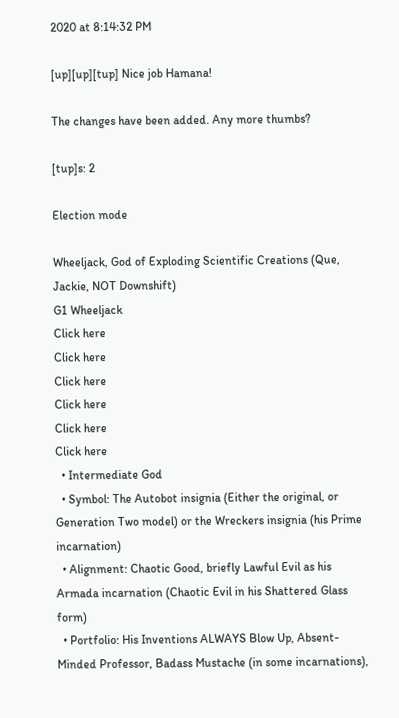2020 at 8:14:32 PM

[up][up][tup] Nice job Hamana!

The changes have been added. Any more thumbs?

[tup]s: 2

Election mode

Wheeljack, God of Exploding Scientific Creations (Que, Jackie, NOT Downshift)
G1 Wheeljack
Click here
Click here
Click here
Click here
Click here
Click here
  • Intermediate God
  • Symbol: The Autobot insignia (Either the original, or Generation Two model) or the Wreckers insignia (his Prime incarnation)
  • Alignment: Chaotic Good, briefly Lawful Evil as his Armada incarnation (Chaotic Evil in his Shattered Glass form)
  • Portfolio: His Inventions ALWAYS Blow Up, Absent-Minded Professor, Badass Mustache (in some incarnations),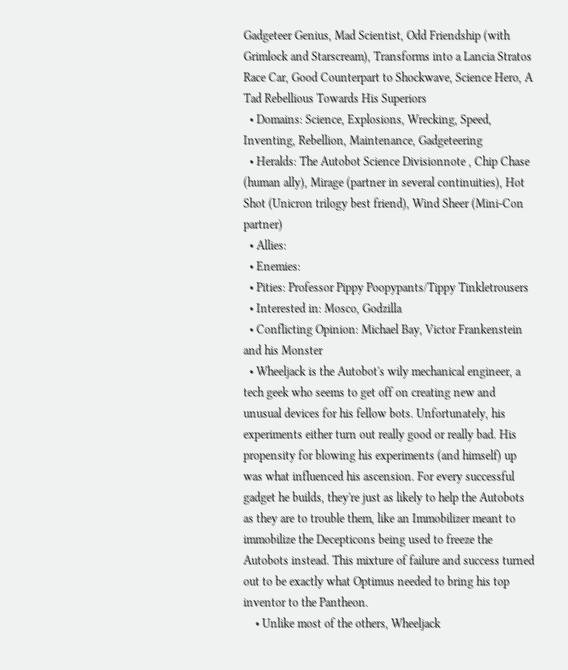Gadgeteer Genius, Mad Scientist, Odd Friendship (with Grimlock and Starscream), Transforms into a Lancia Stratos Race Car, Good Counterpart to Shockwave, Science Hero, A Tad Rebellious Towards His Superiors
  • Domains: Science, Explosions, Wrecking, Speed, Inventing, Rebellion, Maintenance, Gadgeteering
  • Heralds: The Autobot Science Divisionnote , Chip Chase (human ally), Mirage (partner in several continuities), Hot Shot (Unicron trilogy best friend), Wind Sheer (Mini-Con partner)
  • Allies:
  • Enemies:
  • Pities: Professor Pippy Poopypants/Tippy Tinkletrousers
  • Interested in: Mosco, Godzilla
  • Conflicting Opinion: Michael Bay, Victor Frankenstein and his Monster
  • Wheeljack is the Autobot's wily mechanical engineer, a tech geek who seems to get off on creating new and unusual devices for his fellow bots. Unfortunately, his experiments either turn out really good or really bad. His propensity for blowing his experiments (and himself) up was what influenced his ascension. For every successful gadget he builds, they're just as likely to help the Autobots as they are to trouble them, like an Immobilizer meant to immobilize the Decepticons being used to freeze the Autobots instead. This mixture of failure and success turned out to be exactly what Optimus needed to bring his top inventor to the Pantheon.
    • Unlike most of the others, Wheeljack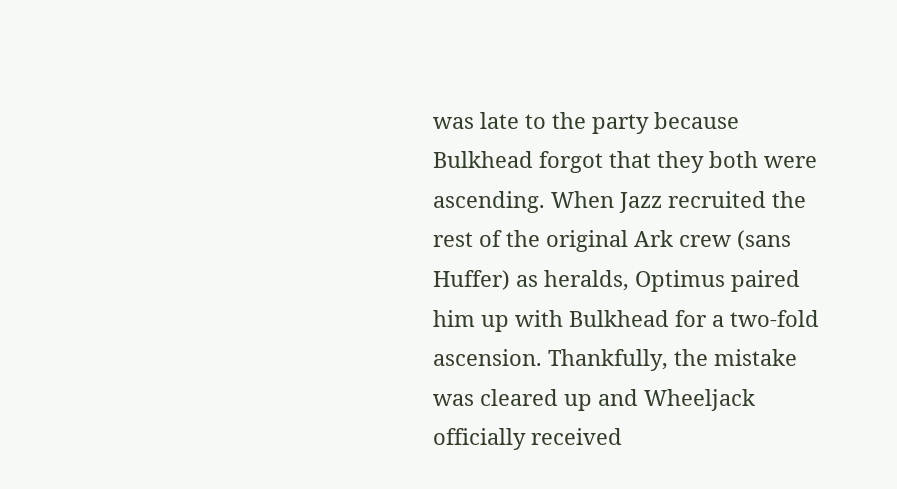was late to the party because Bulkhead forgot that they both were ascending. When Jazz recruited the rest of the original Ark crew (sans Huffer) as heralds, Optimus paired him up with Bulkhead for a two-fold ascension. Thankfully, the mistake was cleared up and Wheeljack officially received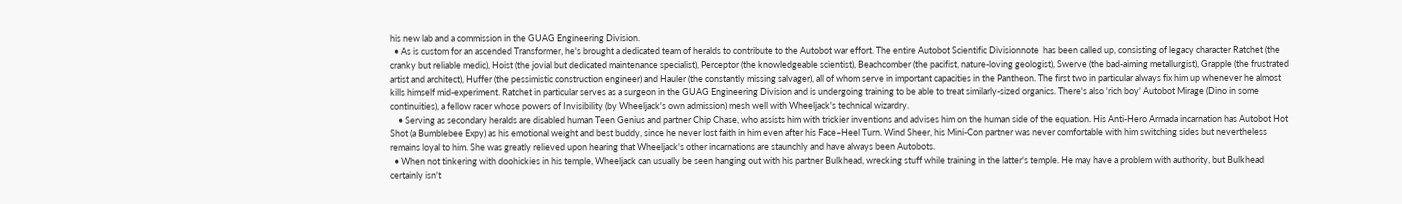his new lab and a commission in the GUAG Engineering Division.
  • As is custom for an ascended Transformer, he's brought a dedicated team of heralds to contribute to the Autobot war effort. The entire Autobot Scientific Divisionnote  has been called up, consisting of legacy character Ratchet (the cranky but reliable medic), Hoist (the jovial but dedicated maintenance specialist), Perceptor (the knowledgeable scientist), Beachcomber (the pacifist, nature-loving geologist), Swerve (the bad-aiming metallurgist), Grapple (the frustrated artist and architect), Huffer (the pessimistic construction engineer) and Hauler (the constantly missing salvager), all of whom serve in important capacities in the Pantheon. The first two in particular always fix him up whenever he almost kills himself mid-experiment. Ratchet in particular serves as a surgeon in the GUAG Engineering Division and is undergoing training to be able to treat similarly-sized organics. There's also 'rich boy' Autobot Mirage (Dino in some continuities), a fellow racer whose powers of Invisibility (by Wheeljack's own admission) mesh well with Wheeljack's technical wizardry.
    • Serving as secondary heralds are disabled human Teen Genius and partner Chip Chase, who assists him with trickier inventions and advises him on the human side of the equation. His Anti-Hero Armada incarnation has Autobot Hot Shot (a Bumblebee Expy) as his emotional weight and best buddy, since he never lost faith in him even after his Face–Heel Turn. Wind Sheer, his Mini-Con partner was never comfortable with him switching sides but nevertheless remains loyal to him. She was greatly relieved upon hearing that Wheeljack's other incarnations are staunchly and have always been Autobots.
  • When not tinkering with doohickies in his temple, Wheeljack can usually be seen hanging out with his partner Bulkhead, wrecking stuff while training in the latter's temple. He may have a problem with authority, but Bulkhead certainly isn't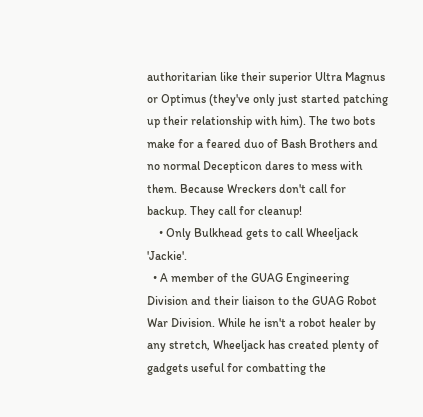authoritarian like their superior Ultra Magnus or Optimus (they've only just started patching up their relationship with him). The two bots make for a feared duo of Bash Brothers and no normal Decepticon dares to mess with them. Because Wreckers don't call for backup. They call for cleanup!
    • Only Bulkhead gets to call Wheeljack 'Jackie'.
  • A member of the GUAG Engineering Division and their liaison to the GUAG Robot War Division. While he isn't a robot healer by any stretch, Wheeljack has created plenty of gadgets useful for combatting the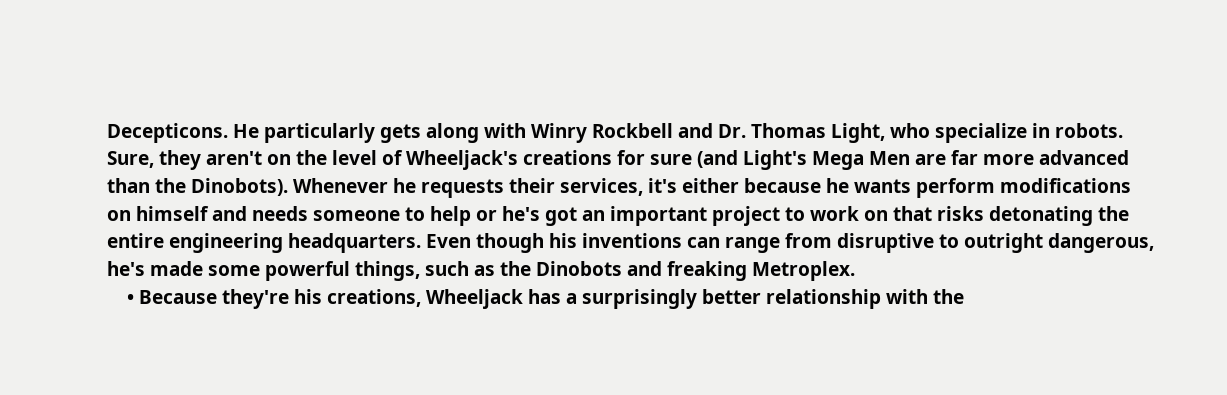Decepticons. He particularly gets along with Winry Rockbell and Dr. Thomas Light, who specialize in robots. Sure, they aren't on the level of Wheeljack's creations for sure (and Light's Mega Men are far more advanced than the Dinobots). Whenever he requests their services, it's either because he wants perform modifications on himself and needs someone to help or he's got an important project to work on that risks detonating the entire engineering headquarters. Even though his inventions can range from disruptive to outright dangerous, he's made some powerful things, such as the Dinobots and freaking Metroplex.
    • Because they're his creations, Wheeljack has a surprisingly better relationship with the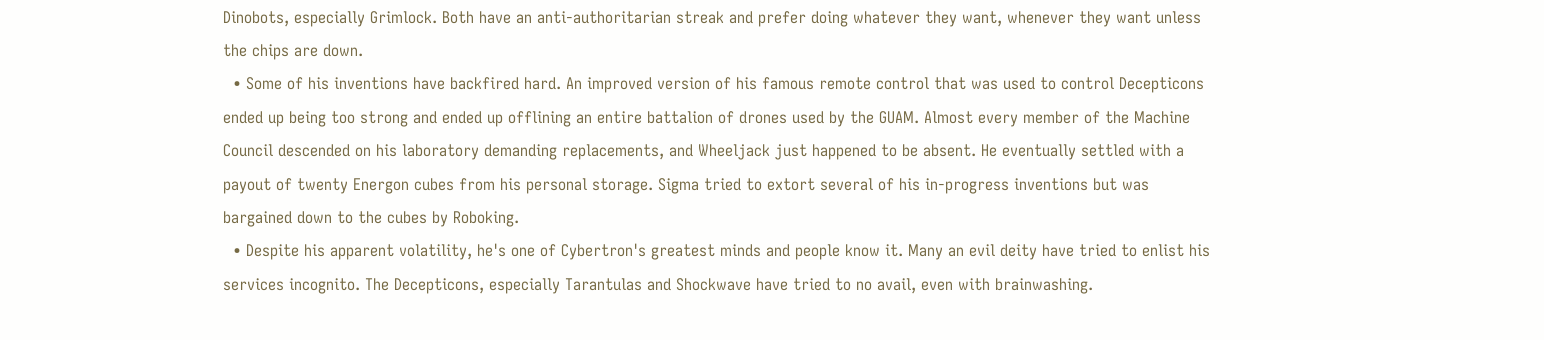Dinobots, especially Grimlock. Both have an anti-authoritarian streak and prefer doing whatever they want, whenever they want unless the chips are down.
  • Some of his inventions have backfired hard. An improved version of his famous remote control that was used to control Decepticons ended up being too strong and ended up offlining an entire battalion of drones used by the GUAM. Almost every member of the Machine Council descended on his laboratory demanding replacements, and Wheeljack just happened to be absent. He eventually settled with a payout of twenty Energon cubes from his personal storage. Sigma tried to extort several of his in-progress inventions but was bargained down to the cubes by Roboking.
  • Despite his apparent volatility, he's one of Cybertron's greatest minds and people know it. Many an evil deity have tried to enlist his services incognito. The Decepticons, especially Tarantulas and Shockwave have tried to no avail, even with brainwashing.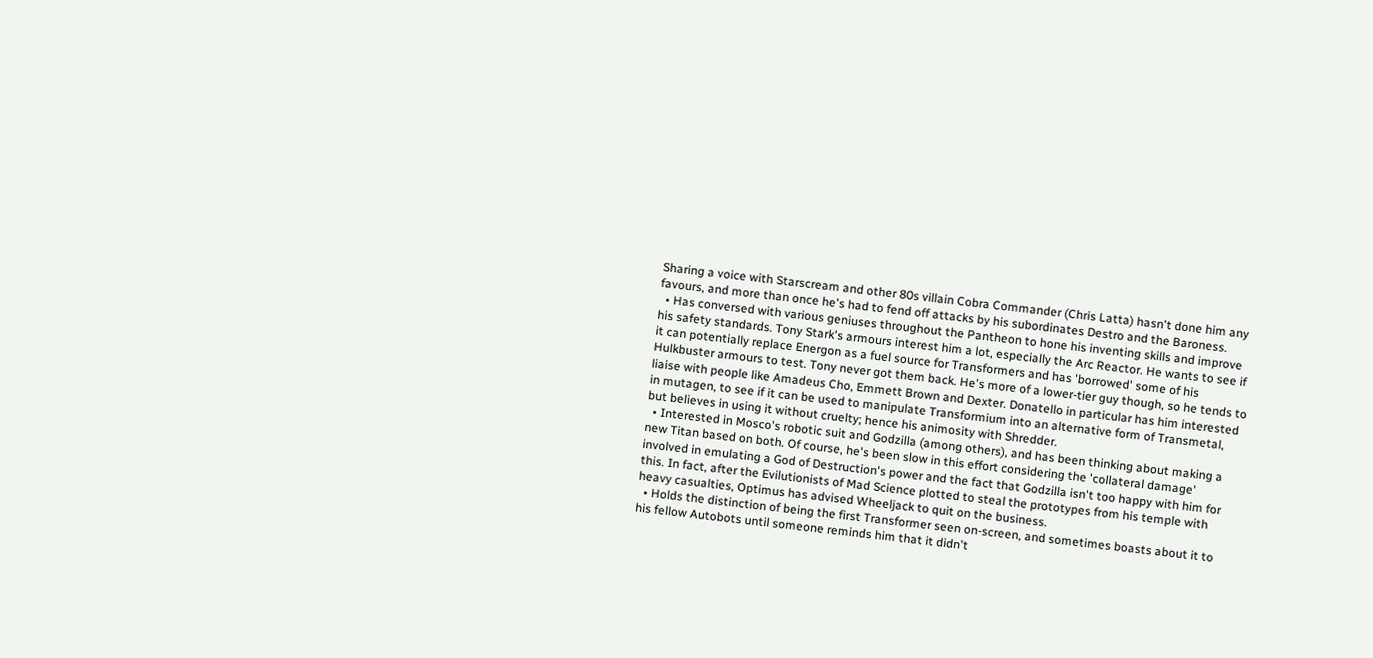Sharing a voice with Starscream and other 80s villain Cobra Commander (Chris Latta) hasn't done him any favours, and more than once he's had to fend off attacks by his subordinates Destro and the Baroness.
  • Has conversed with various geniuses throughout the Pantheon to hone his inventing skills and improve his safety standards. Tony Stark's armours interest him a lot, especially the Arc Reactor. He wants to see if it can potentially replace Energon as a fuel source for Transformers and has 'borrowed' some of his Hulkbuster armours to test. Tony never got them back. He's more of a lower-tier guy though, so he tends to liaise with people like Amadeus Cho, Emmett Brown and Dexter. Donatello in particular has him interested in mutagen, to see if it can be used to manipulate Transformium into an alternative form of Transmetal, but believes in using it without cruelty; hence his animosity with Shredder.
  • Interested in Mosco's robotic suit and Godzilla (among others), and has been thinking about making a new Titan based on both. Of course, he's been slow in this effort considering the 'collateral damage' involved in emulating a God of Destruction's power and the fact that Godzilla isn't too happy with him for this. In fact, after the Evilutionists of Mad Science plotted to steal the prototypes from his temple with heavy casualties, Optimus has advised Wheeljack to quit on the business.
  • Holds the distinction of being the first Transformer seen on-screen, and sometimes boasts about it to his fellow Autobots until someone reminds him that it didn't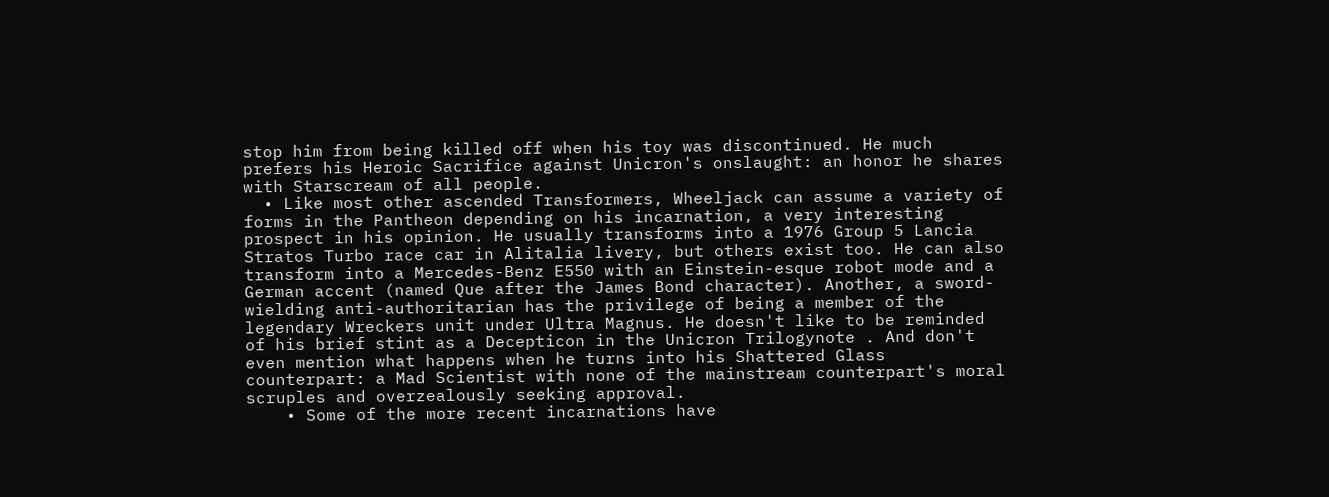stop him from being killed off when his toy was discontinued. He much prefers his Heroic Sacrifice against Unicron's onslaught: an honor he shares with Starscream of all people.
  • Like most other ascended Transformers, Wheeljack can assume a variety of forms in the Pantheon depending on his incarnation, a very interesting prospect in his opinion. He usually transforms into a 1976 Group 5 Lancia Stratos Turbo race car in Alitalia livery, but others exist too. He can also transform into a Mercedes-Benz E550 with an Einstein-esque robot mode and a German accent (named Que after the James Bond character). Another, a sword-wielding anti-authoritarian has the privilege of being a member of the legendary Wreckers unit under Ultra Magnus. He doesn't like to be reminded of his brief stint as a Decepticon in the Unicron Trilogynote . And don't even mention what happens when he turns into his Shattered Glass counterpart: a Mad Scientist with none of the mainstream counterpart's moral scruples and overzealously seeking approval.
    • Some of the more recent incarnations have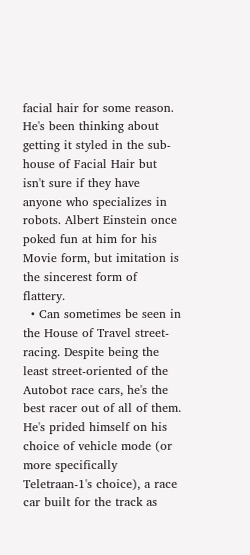facial hair for some reason. He's been thinking about getting it styled in the sub-house of Facial Hair but isn't sure if they have anyone who specializes in robots. Albert Einstein once poked fun at him for his Movie form, but imitation is the sincerest form of flattery.
  • Can sometimes be seen in the House of Travel street-racing. Despite being the least street-oriented of the Autobot race cars, he's the best racer out of all of them. He's prided himself on his choice of vehicle mode (or more specifically Teletraan-1's choice), a race car built for the track as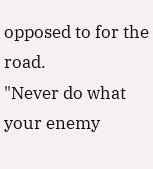opposed to for the road.
"Never do what your enemy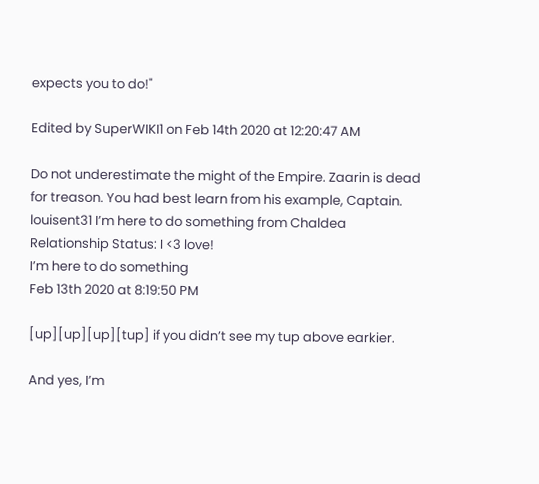expects you to do!"

Edited by SuperWIKI1 on Feb 14th 2020 at 12:20:47 AM

Do not underestimate the might of the Empire. Zaarin is dead for treason. You had best learn from his example, Captain.
louisent31 I’m here to do something from Chaldea Relationship Status: I <3 love!
I’m here to do something
Feb 13th 2020 at 8:19:50 PM

[up][up][up][tup] if you didn’t see my tup above earkier.

And yes, I’m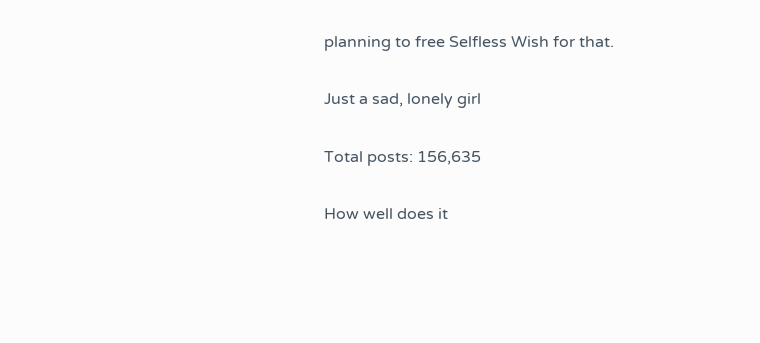planning to free Selfless Wish for that.

Just a sad, lonely girl

Total posts: 156,635

How well does it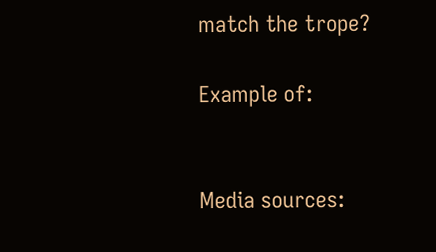match the trope?

Example of:


Media sources: